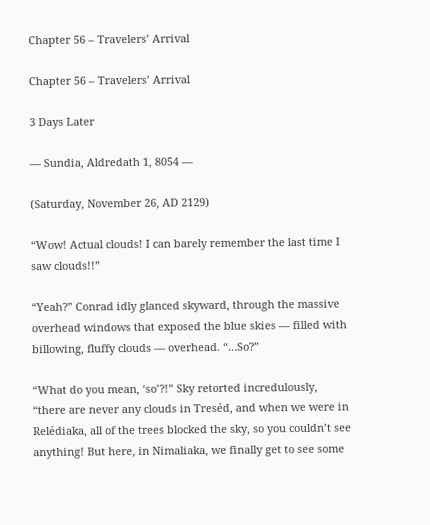Chapter 56 – Travelers’ Arrival

Chapter 56 – Travelers’ Arrival

3 Days Later

— Sundia, Aldredath 1, 8054 —

(Saturday, November 26, AD 2129)

“Wow! Actual clouds! I can barely remember the last time I saw clouds!!”

“Yeah?” Conrad idly glanced skyward, through the massive overhead windows that exposed the blue skies — filled with billowing, fluffy clouds — overhead. “…So?”

“What do you mean, ‘so’?!” Sky retorted incredulously, “there are never any clouds in Treséd, and when we were in Relédiaka, all of the trees blocked the sky, so you couldn’t see anything! But here, in Nimaliaka, we finally get to see some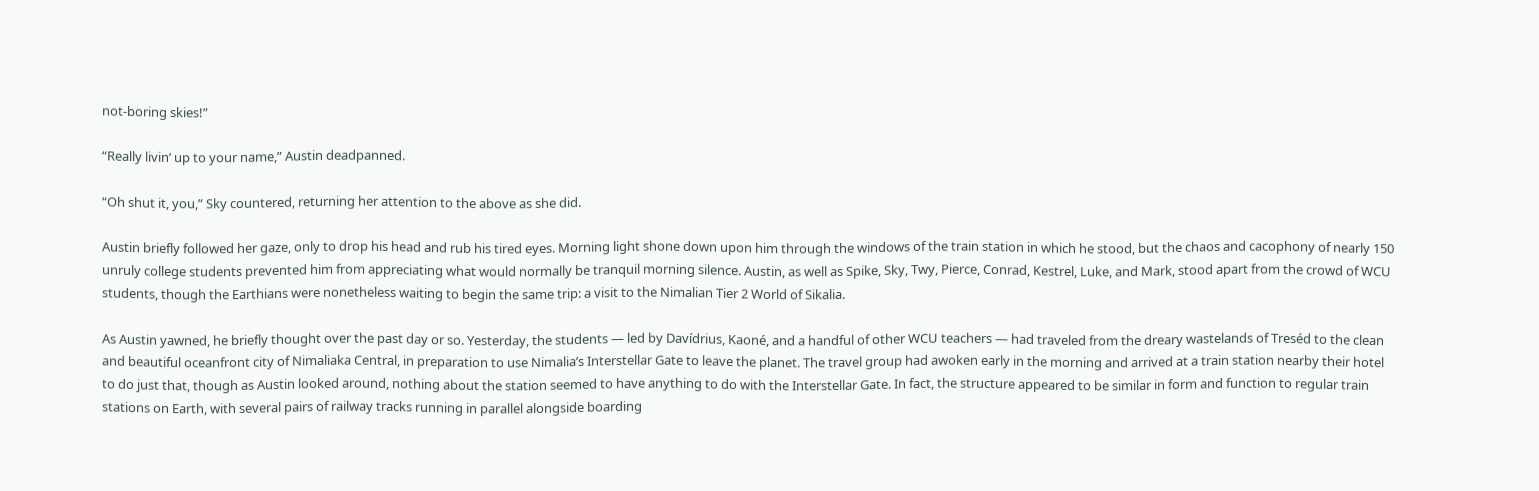not-boring skies!”

“Really livin’ up to your name,” Austin deadpanned.

“Oh shut it, you,” Sky countered, returning her attention to the above as she did.

Austin briefly followed her gaze, only to drop his head and rub his tired eyes. Morning light shone down upon him through the windows of the train station in which he stood, but the chaos and cacophony of nearly 150 unruly college students prevented him from appreciating what would normally be tranquil morning silence. Austin, as well as Spike, Sky, Twy, Pierce, Conrad, Kestrel, Luke, and Mark, stood apart from the crowd of WCU students, though the Earthians were nonetheless waiting to begin the same trip: a visit to the Nimalian Tier 2 World of Sikalia.

As Austin yawned, he briefly thought over the past day or so. Yesterday, the students — led by Davídrius, Kaoné, and a handful of other WCU teachers — had traveled from the dreary wastelands of Treséd to the clean and beautiful oceanfront city of Nimaliaka Central, in preparation to use Nimalia’s Interstellar Gate to leave the planet. The travel group had awoken early in the morning and arrived at a train station nearby their hotel to do just that, though as Austin looked around, nothing about the station seemed to have anything to do with the Interstellar Gate. In fact, the structure appeared to be similar in form and function to regular train stations on Earth, with several pairs of railway tracks running in parallel alongside boarding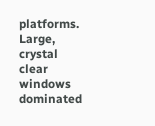platforms. Large, crystal clear windows dominated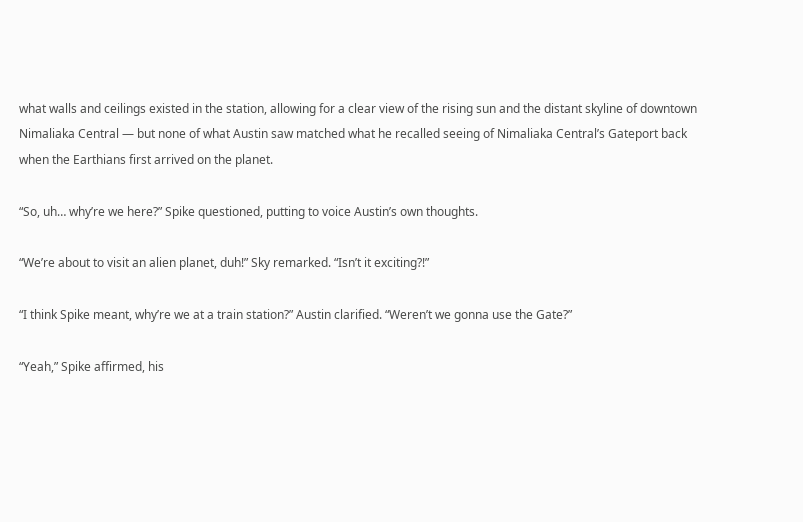what walls and ceilings existed in the station, allowing for a clear view of the rising sun and the distant skyline of downtown Nimaliaka Central — but none of what Austin saw matched what he recalled seeing of Nimaliaka Central’s Gateport back when the Earthians first arrived on the planet.

“So, uh… why’re we here?” Spike questioned, putting to voice Austin’s own thoughts.

“We’re about to visit an alien planet, duh!” Sky remarked. “Isn’t it exciting?!”

“I think Spike meant, why’re we at a train station?” Austin clarified. “Weren’t we gonna use the Gate?”

“Yeah,” Spike affirmed, his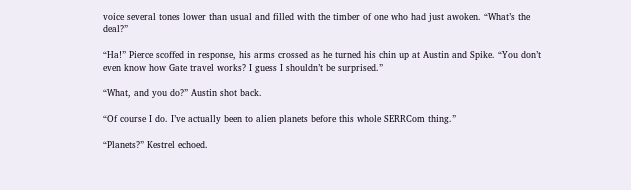voice several tones lower than usual and filled with the timber of one who had just awoken. “What’s the deal?”

“Ha!” Pierce scoffed in response, his arms crossed as he turned his chin up at Austin and Spike. “You don’t even know how Gate travel works? I guess I shouldn’t be surprised.”

“What, and you do?” Austin shot back.

“Of course I do. I’ve actually been to alien planets before this whole SERRCom thing.”

“Planets?” Kestrel echoed.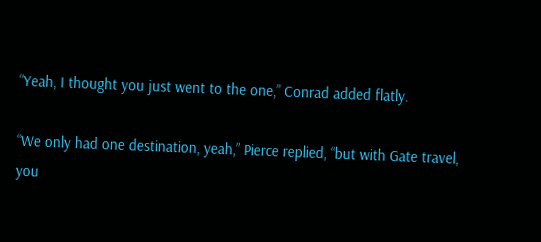“Yeah, I thought you just went to the one,” Conrad added flatly.

“We only had one destination, yeah,” Pierce replied, “but with Gate travel, you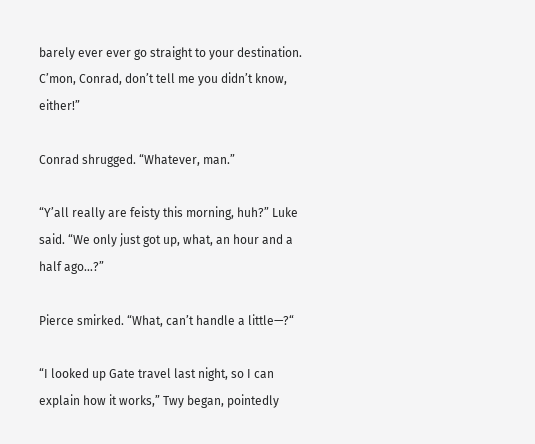barely ever ever go straight to your destination. C’mon, Conrad, don’t tell me you didn’t know, either!”

Conrad shrugged. “Whatever, man.”

“Y’all really are feisty this morning, huh?” Luke said. “We only just got up, what, an hour and a half ago…?”

Pierce smirked. “What, can’t handle a little—?“

“I looked up Gate travel last night, so I can explain how it works,” Twy began, pointedly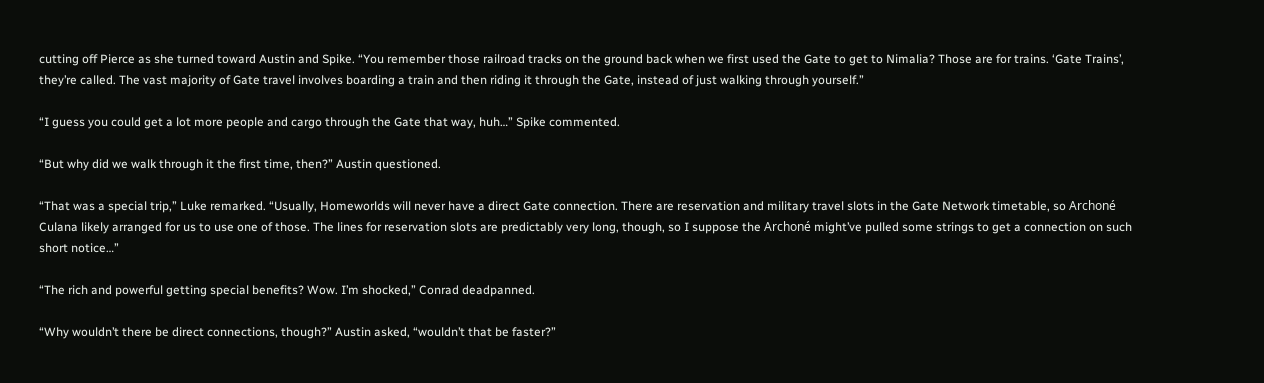cutting off Pierce as she turned toward Austin and Spike. “You remember those railroad tracks on the ground back when we first used the Gate to get to Nimalia? Those are for trains. ‘Gate Trains’, they’re called. The vast majority of Gate travel involves boarding a train and then riding it through the Gate, instead of just walking through yourself.”

“I guess you could get a lot more people and cargo through the Gate that way, huh…” Spike commented.

“But why did we walk through it the first time, then?” Austin questioned.

“That was a special trip,” Luke remarked. “Usually, Homeworlds will never have a direct Gate connection. There are reservation and military travel slots in the Gate Network timetable, so Archoné Culana likely arranged for us to use one of those. The lines for reservation slots are predictably very long, though, so I suppose the Archoné might’ve pulled some strings to get a connection on such short notice…”

“The rich and powerful getting special benefits? Wow. I’m shocked,” Conrad deadpanned.

“Why wouldn’t there be direct connections, though?” Austin asked, “wouldn’t that be faster?”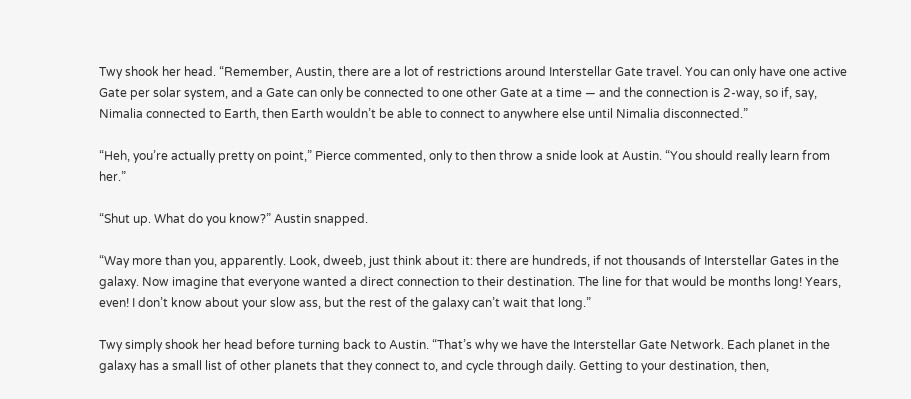Twy shook her head. “Remember, Austin, there are a lot of restrictions around Interstellar Gate travel. You can only have one active Gate per solar system, and a Gate can only be connected to one other Gate at a time — and the connection is 2-way, so if, say, Nimalia connected to Earth, then Earth wouldn’t be able to connect to anywhere else until Nimalia disconnected.”

“Heh, you’re actually pretty on point,” Pierce commented, only to then throw a snide look at Austin. “You should really learn from her.”

“Shut up. What do you know?” Austin snapped.

“Way more than you, apparently. Look, dweeb, just think about it: there are hundreds, if not thousands of Interstellar Gates in the galaxy. Now imagine that everyone wanted a direct connection to their destination. The line for that would be months long! Years, even! I don’t know about your slow ass, but the rest of the galaxy can’t wait that long.”

Twy simply shook her head before turning back to Austin. “That’s why we have the Interstellar Gate Network. Each planet in the galaxy has a small list of other planets that they connect to, and cycle through daily. Getting to your destination, then,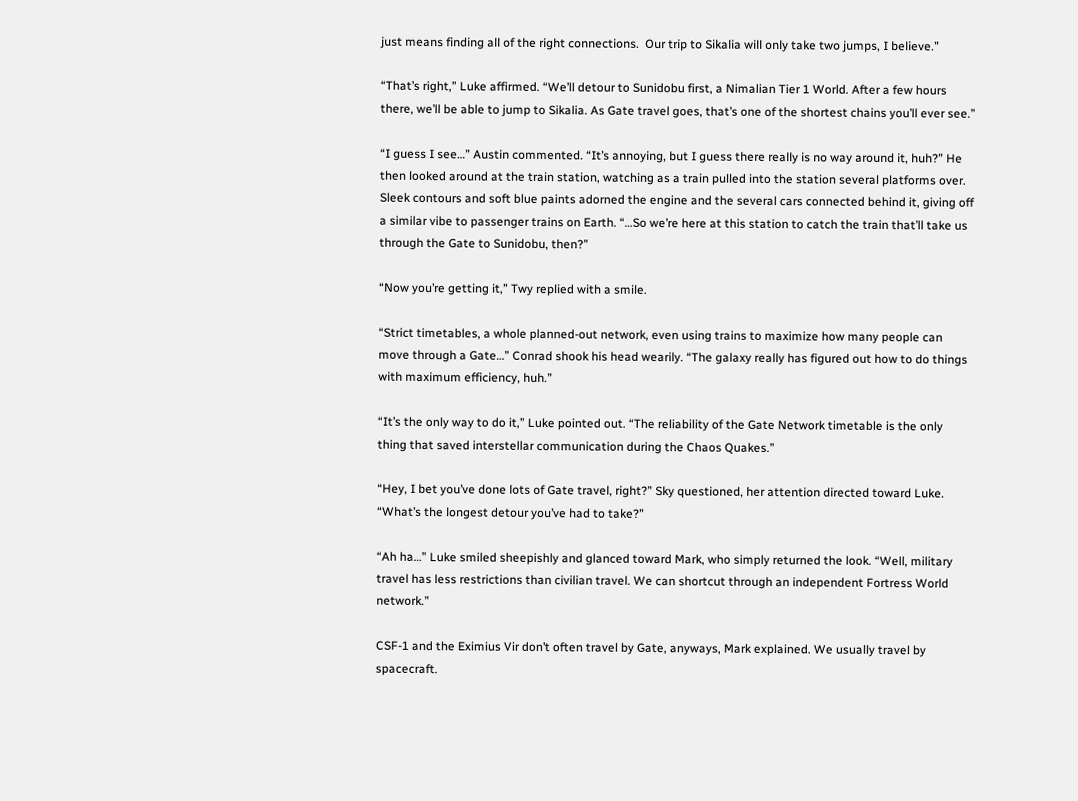just means finding all of the right connections.  Our trip to Sikalia will only take two jumps, I believe.”

“That’s right,” Luke affirmed. “We’ll detour to Sunidobu first, a Nimalian Tier 1 World. After a few hours there, we’ll be able to jump to Sikalia. As Gate travel goes, that’s one of the shortest chains you’ll ever see.”

“I guess I see…” Austin commented. “It’s annoying, but I guess there really is no way around it, huh?” He then looked around at the train station, watching as a train pulled into the station several platforms over. Sleek contours and soft blue paints adorned the engine and the several cars connected behind it, giving off a similar vibe to passenger trains on Earth. “…So we’re here at this station to catch the train that’ll take us through the Gate to Sunidobu, then?”

“Now you’re getting it,” Twy replied with a smile.

“Strict timetables, a whole planned-out network, even using trains to maximize how many people can move through a Gate…” Conrad shook his head wearily. “The galaxy really has figured out how to do things with maximum efficiency, huh.”

“It’s the only way to do it,” Luke pointed out. “The reliability of the Gate Network timetable is the only thing that saved interstellar communication during the Chaos Quakes.”

“Hey, I bet you’ve done lots of Gate travel, right?” Sky questioned, her attention directed toward Luke. “What’s the longest detour you’ve had to take?”

“Ah ha…” Luke smiled sheepishly and glanced toward Mark, who simply returned the look. “Well, military travel has less restrictions than civilian travel. We can shortcut through an independent Fortress World network.”

CSF-1 and the Eximius Vir don’t often travel by Gate, anyways, Mark explained. We usually travel by spacecraft.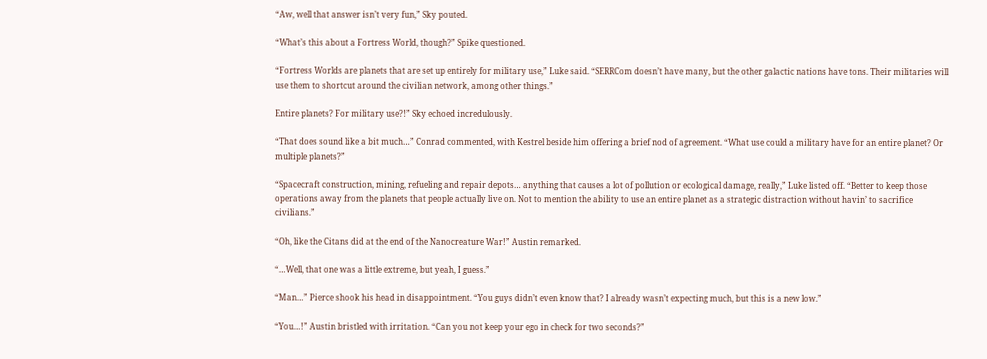“Aw, well that answer isn’t very fun,” Sky pouted.

“What’s this about a Fortress World, though?” Spike questioned.

“Fortress Worlds are planets that are set up entirely for military use,” Luke said. “SERRCom doesn’t have many, but the other galactic nations have tons. Their militaries will use them to shortcut around the civilian network, among other things.”

Entire planets? For military use?!” Sky echoed incredulously.

“That does sound like a bit much…” Conrad commented, with Kestrel beside him offering a brief nod of agreement. “What use could a military have for an entire planet? Or multiple planets?”

“Spacecraft construction, mining, refueling and repair depots… anything that causes a lot of pollution or ecological damage, really,” Luke listed off. “Better to keep those operations away from the planets that people actually live on. Not to mention the ability to use an entire planet as a strategic distraction without havin’ to sacrifice civilians.”

“Oh, like the Citans did at the end of the Nanocreature War!” Austin remarked.

“…Well, that one was a little extreme, but yeah, I guess.”

“Man…” Pierce shook his head in disappointment. “You guys didn’t even know that? I already wasn’t expecting much, but this is a new low.”

“You…!” Austin bristled with irritation. “Can you not keep your ego in check for two seconds?”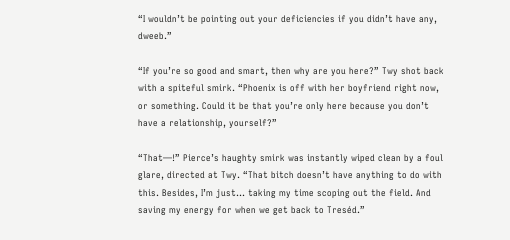“I wouldn’t be pointing out your deficiencies if you didn’t have any, dweeb.”

“If you’re so good and smart, then why are you here?” Twy shot back with a spiteful smirk. “Phoenix is off with her boyfriend right now, or something. Could it be that you’re only here because you don’t have a relationship, yourself?”

“That—!” Pierce’s haughty smirk was instantly wiped clean by a foul glare, directed at Twy. “That bitch doesn’t have anything to do with this. Besides, I’m just… taking my time scoping out the field. And saving my energy for when we get back to Treséd.”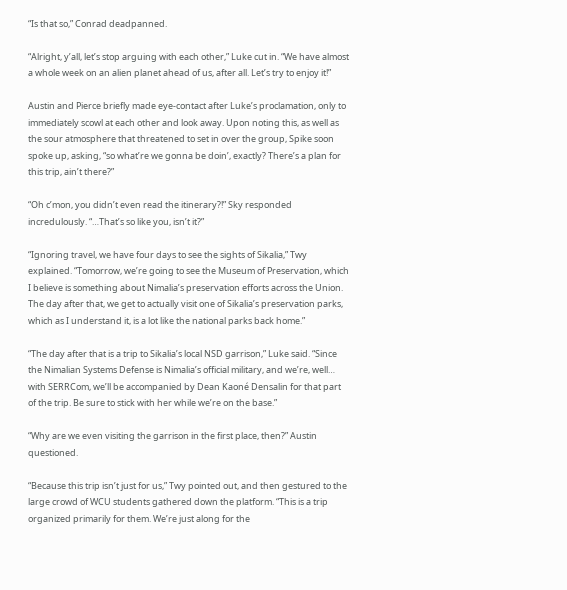“Is that so,” Conrad deadpanned.

“Alright, y’all, let’s stop arguing with each other,” Luke cut in. “We have almost a whole week on an alien planet ahead of us, after all. Let’s try to enjoy it!”

Austin and Pierce briefly made eye-contact after Luke’s proclamation, only to immediately scowl at each other and look away. Upon noting this, as well as the sour atmosphere that threatened to set in over the group, Spike soon spoke up, asking, “so what’re we gonna be doin’, exactly? There’s a plan for this trip, ain’t there?”

“Oh c’mon, you didn’t even read the itinerary?!” Sky responded incredulously. “…That’s so like you, isn’t it?”

“Ignoring travel, we have four days to see the sights of Sikalia,” Twy explained. “Tomorrow, we’re going to see the Museum of Preservation, which I believe is something about Nimalia’s preservation efforts across the Union. The day after that, we get to actually visit one of Sikalia’s preservation parks, which as I understand it, is a lot like the national parks back home.”

“The day after that is a trip to Sikalia’s local NSD garrison,” Luke said. “Since the Nimalian Systems Defense is Nimalia’s official military, and we’re, well… with SERRCom, we’ll be accompanied by Dean Kaoné Densalin for that part of the trip. Be sure to stick with her while we’re on the base.”

“Why are we even visiting the garrison in the first place, then?” Austin questioned.

“Because this trip isn’t just for us,” Twy pointed out, and then gestured to the large crowd of WCU students gathered down the platform. “This is a trip organized primarily for them. We’re just along for the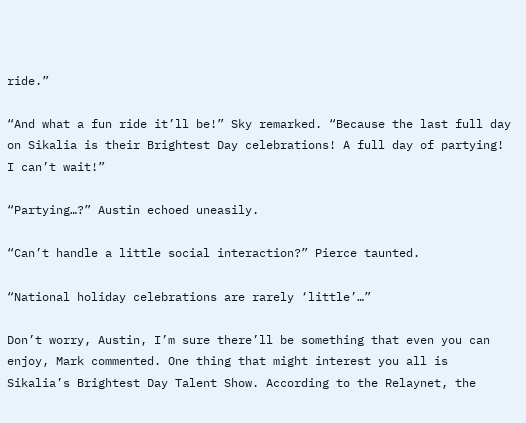ride.”

“And what a fun ride it’ll be!” Sky remarked. “Because the last full day on Sikalia is their Brightest Day celebrations! A full day of partying! I can’t wait!”

“Partying…?” Austin echoed uneasily.

“Can’t handle a little social interaction?” Pierce taunted.

“National holiday celebrations are rarely ‘little’…”

Don’t worry, Austin, I’m sure there’ll be something that even you can enjoy, Mark commented. One thing that might interest you all is Sikalia’s Brightest Day Talent Show. According to the Relaynet, the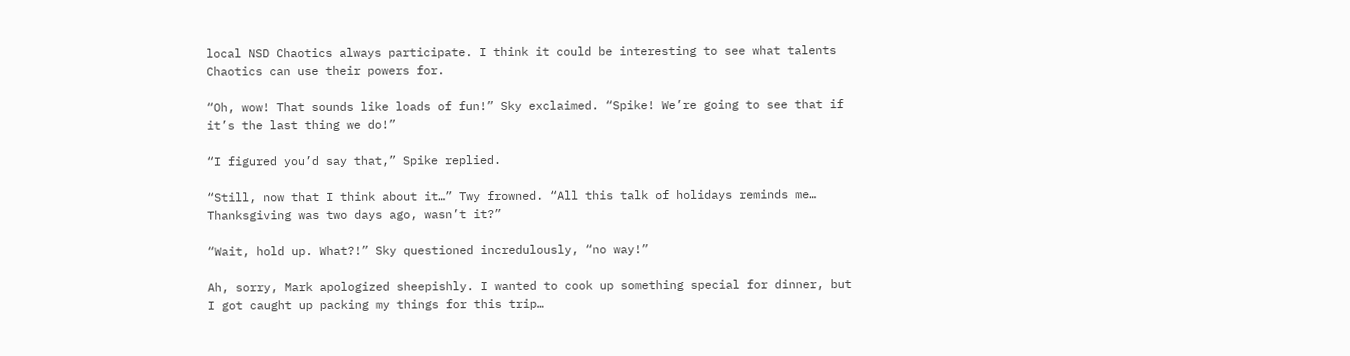local NSD Chaotics always participate. I think it could be interesting to see what talents Chaotics can use their powers for.

“Oh, wow! That sounds like loads of fun!” Sky exclaimed. “Spike! We’re going to see that if it’s the last thing we do!”

“I figured you’d say that,” Spike replied.

“Still, now that I think about it…” Twy frowned. “All this talk of holidays reminds me… Thanksgiving was two days ago, wasn’t it?”

“Wait, hold up. What?!” Sky questioned incredulously, “no way!”

Ah, sorry, Mark apologized sheepishly. I wanted to cook up something special for dinner, but I got caught up packing my things for this trip…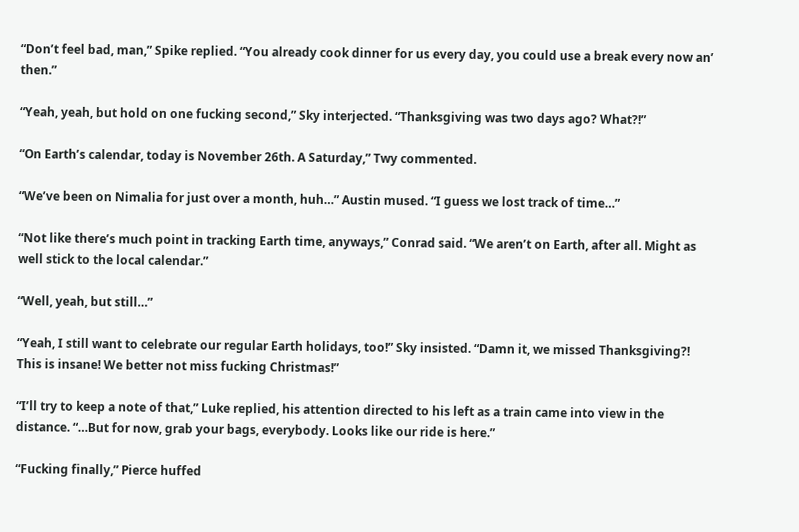“Don’t feel bad, man,” Spike replied. “You already cook dinner for us every day, you could use a break every now an’ then.”

“Yeah, yeah, but hold on one fucking second,” Sky interjected. “Thanksgiving was two days ago? What?!”

“On Earth’s calendar, today is November 26th. A Saturday,” Twy commented.

“We’ve been on Nimalia for just over a month, huh…” Austin mused. “I guess we lost track of time…”

“Not like there’s much point in tracking Earth time, anyways,” Conrad said. “We aren’t on Earth, after all. Might as well stick to the local calendar.”

“Well, yeah, but still…”

“Yeah, I still want to celebrate our regular Earth holidays, too!” Sky insisted. “Damn it, we missed Thanksgiving?! This is insane! We better not miss fucking Christmas!”

“I’ll try to keep a note of that,” Luke replied, his attention directed to his left as a train came into view in the distance. “…But for now, grab your bags, everybody. Looks like our ride is here.”

“Fucking finally,” Pierce huffed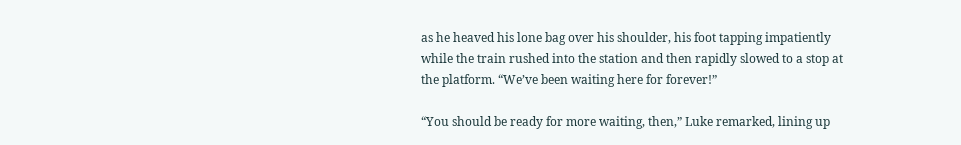as he heaved his lone bag over his shoulder, his foot tapping impatiently while the train rushed into the station and then rapidly slowed to a stop at the platform. “We’ve been waiting here for forever!”

“You should be ready for more waiting, then,” Luke remarked, lining up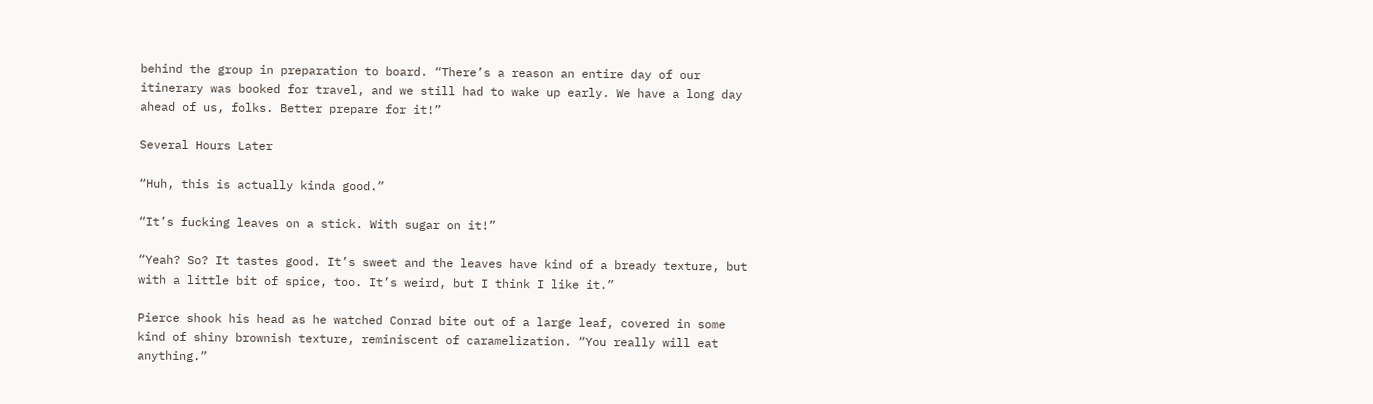behind the group in preparation to board. “There’s a reason an entire day of our itinerary was booked for travel, and we still had to wake up early. We have a long day ahead of us, folks. Better prepare for it!”

Several Hours Later

“Huh, this is actually kinda good.”

“It’s fucking leaves on a stick. With sugar on it!”

“Yeah? So? It tastes good. It’s sweet and the leaves have kind of a bready texture, but with a little bit of spice, too. It’s weird, but I think I like it.”

Pierce shook his head as he watched Conrad bite out of a large leaf, covered in some kind of shiny brownish texture, reminiscent of caramelization. “You really will eat anything.”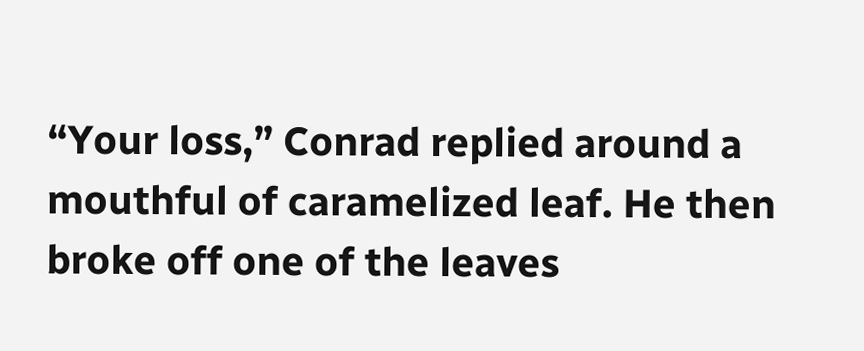“Your loss,” Conrad replied around a mouthful of caramelized leaf. He then broke off one of the leaves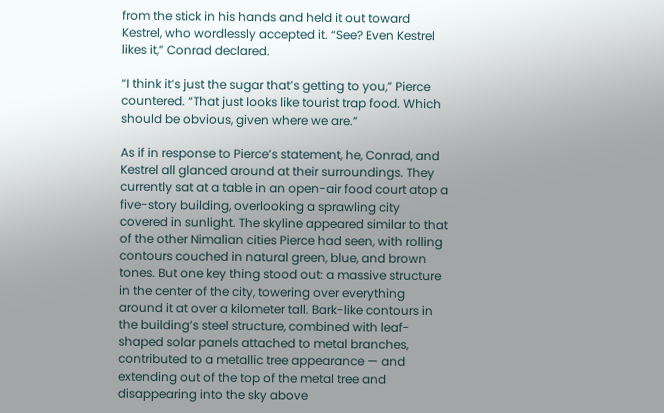from the stick in his hands and held it out toward Kestrel, who wordlessly accepted it. “See? Even Kestrel likes it,” Conrad declared.

“I think it’s just the sugar that’s getting to you,” Pierce countered. “That just looks like tourist trap food. Which should be obvious, given where we are.”

As if in response to Pierce’s statement, he, Conrad, and Kestrel all glanced around at their surroundings. They currently sat at a table in an open-air food court atop a five-story building, overlooking a sprawling city covered in sunlight. The skyline appeared similar to that of the other Nimalian cities Pierce had seen, with rolling contours couched in natural green, blue, and brown tones. But one key thing stood out: a massive structure in the center of the city, towering over everything around it at over a kilometer tall. Bark-like contours in the building’s steel structure, combined with leaf-shaped solar panels attached to metal branches, contributed to a metallic tree appearance — and extending out of the top of the metal tree and disappearing into the sky above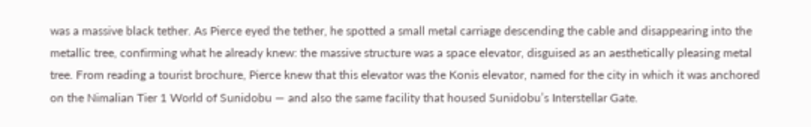was a massive black tether. As Pierce eyed the tether, he spotted a small metal carriage descending the cable and disappearing into the metallic tree, confirming what he already knew: the massive structure was a space elevator, disguised as an aesthetically pleasing metal tree. From reading a tourist brochure, Pierce knew that this elevator was the Konis elevator, named for the city in which it was anchored on the Nimalian Tier 1 World of Sunidobu — and also the same facility that housed Sunidobu’s Interstellar Gate.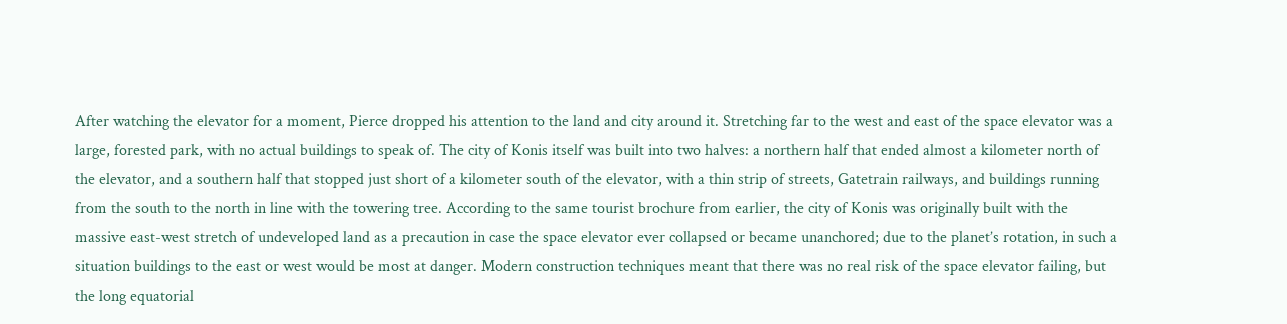After watching the elevator for a moment, Pierce dropped his attention to the land and city around it. Stretching far to the west and east of the space elevator was a large, forested park, with no actual buildings to speak of. The city of Konis itself was built into two halves: a northern half that ended almost a kilometer north of the elevator, and a southern half that stopped just short of a kilometer south of the elevator, with a thin strip of streets, Gatetrain railways, and buildings running from the south to the north in line with the towering tree. According to the same tourist brochure from earlier, the city of Konis was originally built with the massive east-west stretch of undeveloped land as a precaution in case the space elevator ever collapsed or became unanchored; due to the planet’s rotation, in such a situation buildings to the east or west would be most at danger. Modern construction techniques meant that there was no real risk of the space elevator failing, but the long equatorial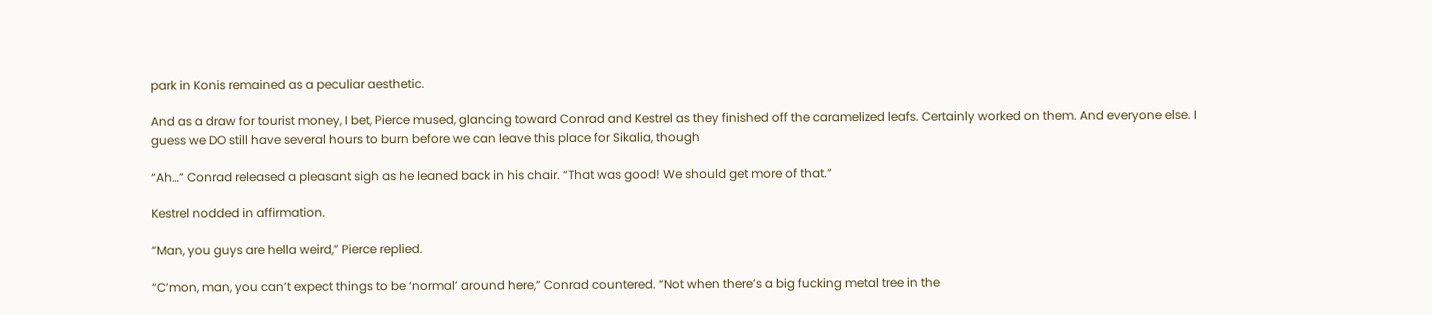park in Konis remained as a peculiar aesthetic.

And as a draw for tourist money, I bet, Pierce mused, glancing toward Conrad and Kestrel as they finished off the caramelized leafs. Certainly worked on them. And everyone else. I guess we DO still have several hours to burn before we can leave this place for Sikalia, though

“Ah…” Conrad released a pleasant sigh as he leaned back in his chair. “That was good! We should get more of that.”

Kestrel nodded in affirmation.

“Man, you guys are hella weird,” Pierce replied.

“C’mon, man, you can’t expect things to be ‘normal’ around here,” Conrad countered. “Not when there’s a big fucking metal tree in the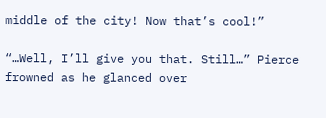middle of the city! Now that’s cool!”

“…Well, I’ll give you that. Still…” Pierce frowned as he glanced over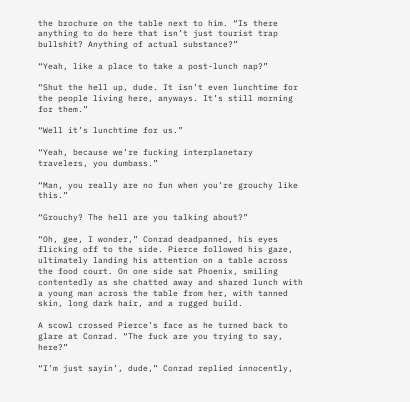the brochure on the table next to him. “Is there anything to do here that isn’t just tourist trap bullshit? Anything of actual substance?”

“Yeah, like a place to take a post-lunch nap?”

“Shut the hell up, dude. It isn’t even lunchtime for the people living here, anyways. It’s still morning for them.”

“Well it’s lunchtime for us.”

“Yeah, because we’re fucking interplanetary travelers, you dumbass.”

“Man, you really are no fun when you’re grouchy like this.”

“Grouchy? The hell are you talking about?”

“Oh, gee, I wonder,” Conrad deadpanned, his eyes flicking off to the side. Pierce followed his gaze, ultimately landing his attention on a table across the food court. On one side sat Phoenix, smiling contentedly as she chatted away and shared lunch with a young man across the table from her, with tanned skin, long dark hair, and a rugged build.

A scowl crossed Pierce’s face as he turned back to glare at Conrad. “The fuck are you trying to say, here?”

“I’m just sayin’, dude,” Conrad replied innocently,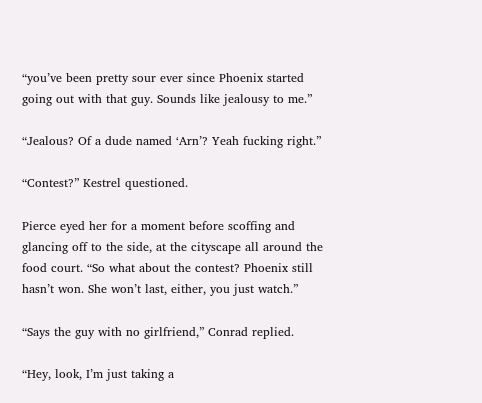“you’ve been pretty sour ever since Phoenix started going out with that guy. Sounds like jealousy to me.”

“Jealous? Of a dude named ‘Arn’? Yeah fucking right.”

“Contest?” Kestrel questioned.

Pierce eyed her for a moment before scoffing and glancing off to the side, at the cityscape all around the food court. “So what about the contest? Phoenix still hasn’t won. She won’t last, either, you just watch.”

“Says the guy with no girlfriend,” Conrad replied.

“Hey, look, I’m just taking a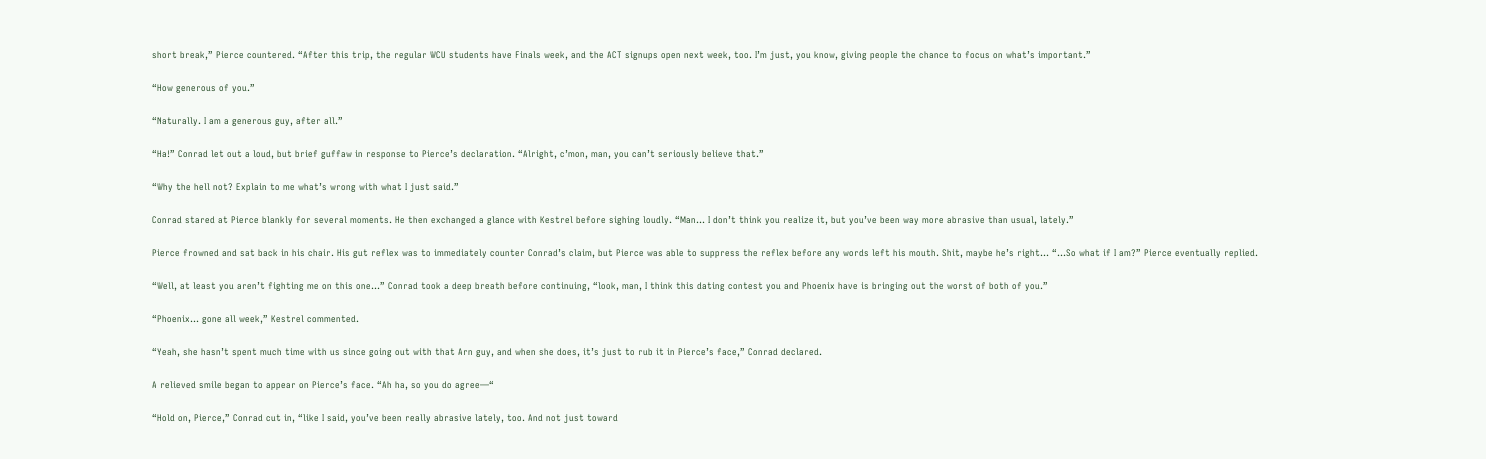short break,” Pierce countered. “After this trip, the regular WCU students have Finals week, and the ACT signups open next week, too. I’m just, you know, giving people the chance to focus on what’s important.”

“How generous of you.”

“Naturally. I am a generous guy, after all.”

“Ha!” Conrad let out a loud, but brief guffaw in response to Pierce’s declaration. “Alright, c’mon, man, you can’t seriously believe that.”

“Why the hell not? Explain to me what’s wrong with what I just said.”

Conrad stared at Pierce blankly for several moments. He then exchanged a glance with Kestrel before sighing loudly. “Man… I don’t think you realize it, but you’ve been way more abrasive than usual, lately.”

Pierce frowned and sat back in his chair. His gut reflex was to immediately counter Conrad’s claim, but Pierce was able to suppress the reflex before any words left his mouth. Shit, maybe he’s right… “…So what if I am?” Pierce eventually replied.

“Well, at least you aren’t fighting me on this one…” Conrad took a deep breath before continuing, “look, man, I think this dating contest you and Phoenix have is bringing out the worst of both of you.”

“Phoenix… gone all week,” Kestrel commented.

“Yeah, she hasn’t spent much time with us since going out with that Arn guy, and when she does, it’s just to rub it in Pierce’s face,” Conrad declared.

A relieved smile began to appear on Pierce’s face. “Ah ha, so you do agree—“

“Hold on, Pierce,” Conrad cut in, “like I said, you’ve been really abrasive lately, too. And not just toward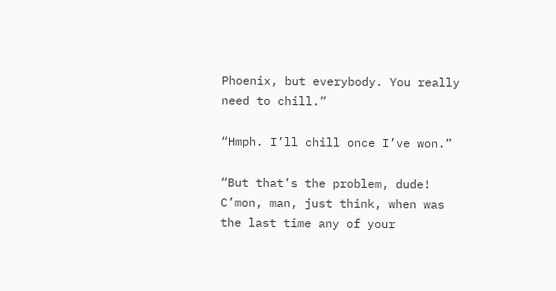Phoenix, but everybody. You really need to chill.”

“Hmph. I’ll chill once I’ve won.”

“But that’s the problem, dude! C’mon, man, just think, when was the last time any of your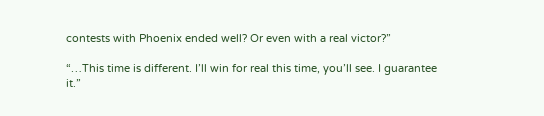contests with Phoenix ended well? Or even with a real victor?”

“…This time is different. I’ll win for real this time, you’ll see. I guarantee it.”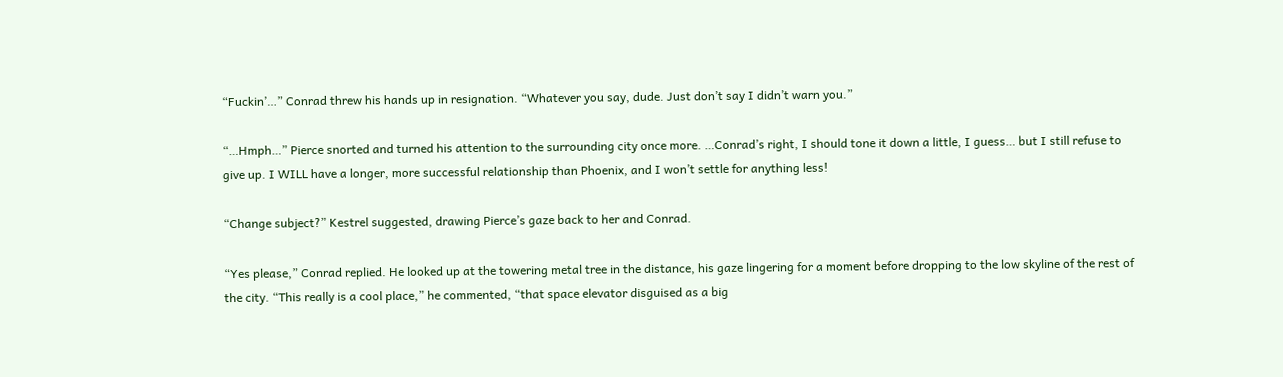“Fuckin’…” Conrad threw his hands up in resignation. “Whatever you say, dude. Just don’t say I didn’t warn you.”

“…Hmph…” Pierce snorted and turned his attention to the surrounding city once more. …Conrad’s right, I should tone it down a little, I guess… but I still refuse to give up. I WILL have a longer, more successful relationship than Phoenix, and I won’t settle for anything less!

“Change subject?” Kestrel suggested, drawing Pierce’s gaze back to her and Conrad.

“Yes please,” Conrad replied. He looked up at the towering metal tree in the distance, his gaze lingering for a moment before dropping to the low skyline of the rest of the city. “This really is a cool place,” he commented, “that space elevator disguised as a big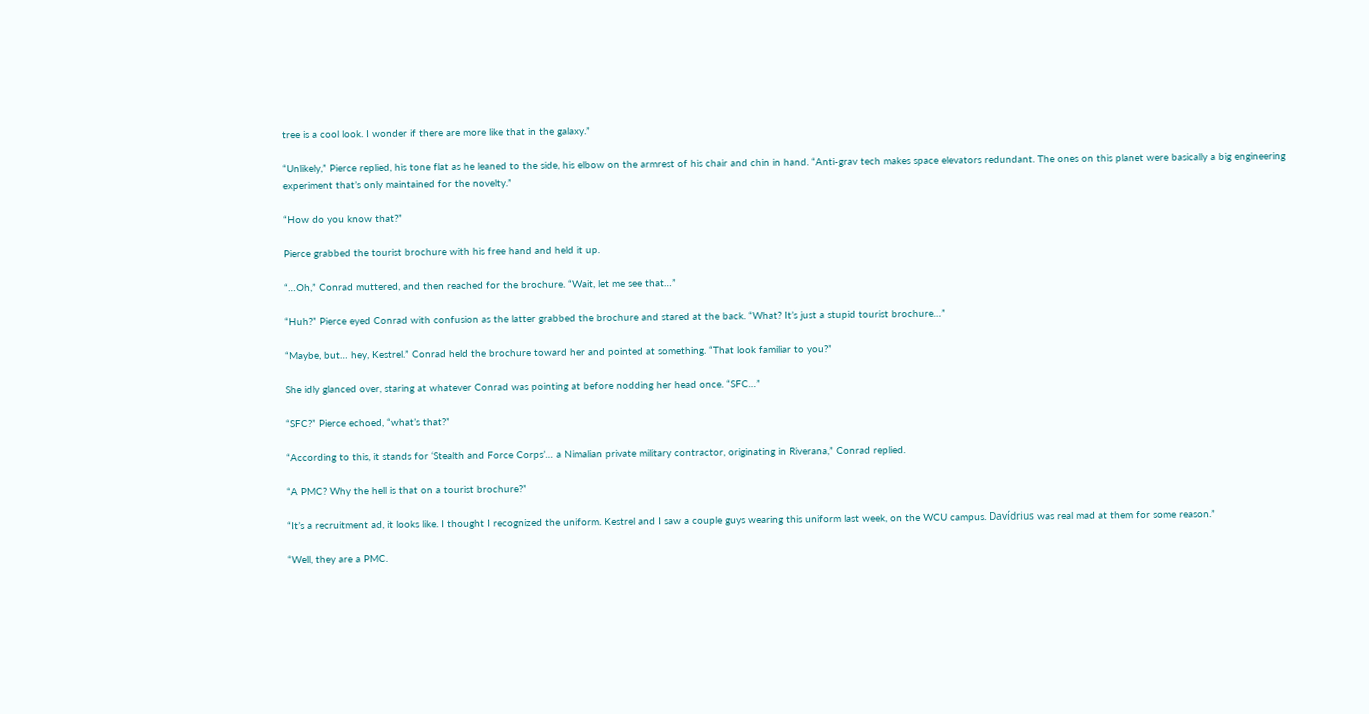tree is a cool look. I wonder if there are more like that in the galaxy.”

“Unlikely,” Pierce replied, his tone flat as he leaned to the side, his elbow on the armrest of his chair and chin in hand. “Anti-grav tech makes space elevators redundant. The ones on this planet were basically a big engineering experiment that’s only maintained for the novelty.”

“How do you know that?”

Pierce grabbed the tourist brochure with his free hand and held it up.

“…Oh,” Conrad muttered, and then reached for the brochure. “Wait, let me see that…”

“Huh?” Pierce eyed Conrad with confusion as the latter grabbed the brochure and stared at the back. “What? It’s just a stupid tourist brochure…”

“Maybe, but… hey, Kestrel.” Conrad held the brochure toward her and pointed at something. “That look familiar to you?”

She idly glanced over, staring at whatever Conrad was pointing at before nodding her head once. “SFC…”

“SFC?” Pierce echoed, “what’s that?”

“According to this, it stands for ‘Stealth and Force Corps’… a Nimalian private military contractor, originating in Riverana,” Conrad replied.

“A PMC? Why the hell is that on a tourist brochure?”

“It’s a recruitment ad, it looks like. I thought I recognized the uniform. Kestrel and I saw a couple guys wearing this uniform last week, on the WCU campus. Davídrius was real mad at them for some reason.”

“Well, they are a PMC.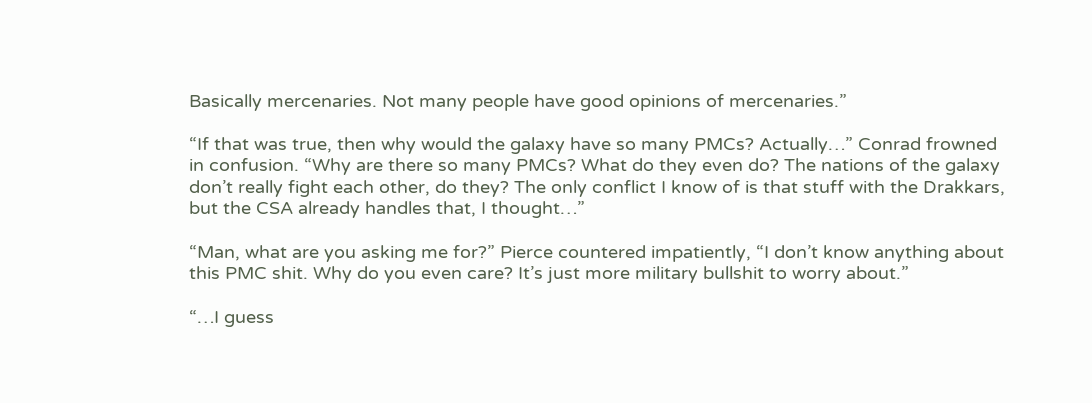Basically mercenaries. Not many people have good opinions of mercenaries.”

“If that was true, then why would the galaxy have so many PMCs? Actually…” Conrad frowned in confusion. “Why are there so many PMCs? What do they even do? The nations of the galaxy don’t really fight each other, do they? The only conflict I know of is that stuff with the Drakkars, but the CSA already handles that, I thought…”

“Man, what are you asking me for?” Pierce countered impatiently, “I don’t know anything about this PMC shit. Why do you even care? It’s just more military bullshit to worry about.”

“…I guess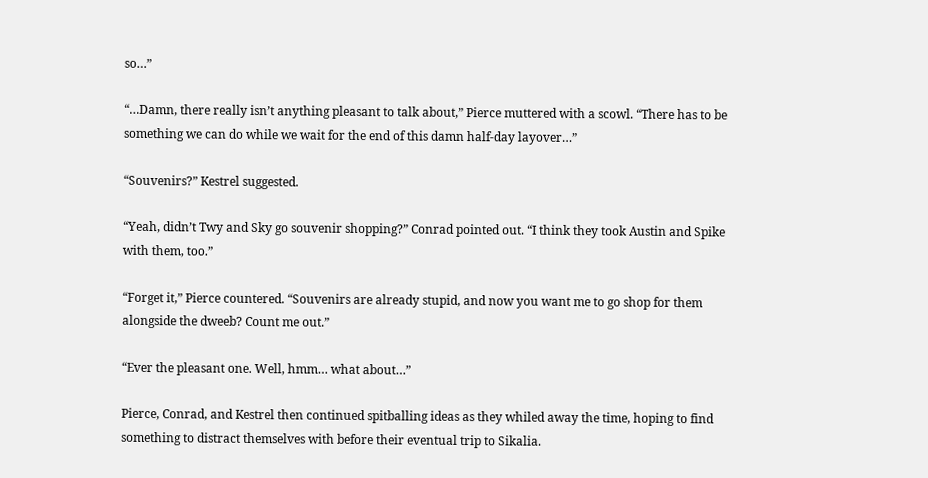so…”

“…Damn, there really isn’t anything pleasant to talk about,” Pierce muttered with a scowl. “There has to be something we can do while we wait for the end of this damn half-day layover…”

“Souvenirs?” Kestrel suggested.

“Yeah, didn’t Twy and Sky go souvenir shopping?” Conrad pointed out. “I think they took Austin and Spike with them, too.”

“Forget it,” Pierce countered. “Souvenirs are already stupid, and now you want me to go shop for them alongside the dweeb? Count me out.”

“Ever the pleasant one. Well, hmm… what about…”

Pierce, Conrad, and Kestrel then continued spitballing ideas as they whiled away the time, hoping to find something to distract themselves with before their eventual trip to Sikalia.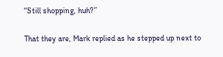“Still shopping, huh?”

That they are, Mark replied as he stepped up next to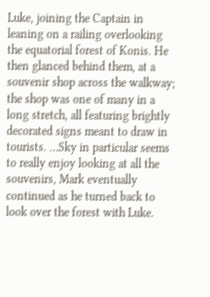Luke, joining the Captain in leaning on a railing overlooking the equatorial forest of Konis. He then glanced behind them, at a souvenir shop across the walkway; the shop was one of many in a long stretch, all featuring brightly decorated signs meant to draw in tourists. …Sky in particular seems to really enjoy looking at all the souvenirs, Mark eventually continued as he turned back to look over the forest with Luke.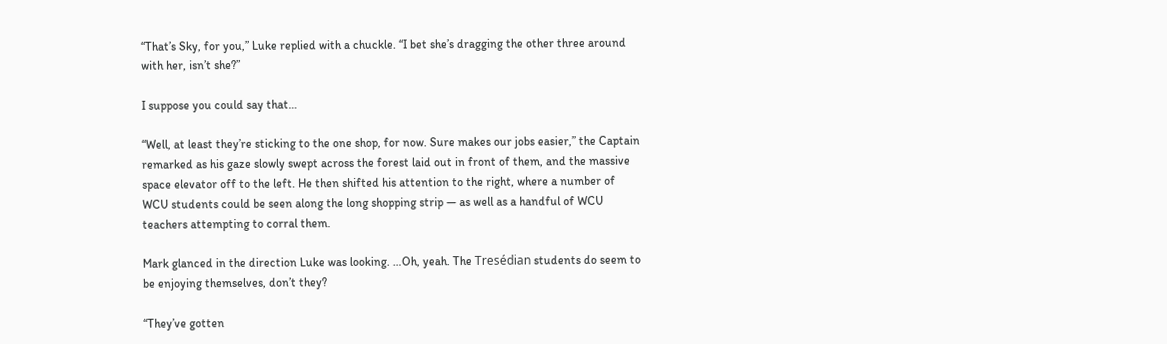“That’s Sky, for you,” Luke replied with a chuckle. “I bet she’s dragging the other three around with her, isn’t she?”

I suppose you could say that…

“Well, at least they’re sticking to the one shop, for now. Sure makes our jobs easier,” the Captain remarked as his gaze slowly swept across the forest laid out in front of them, and the massive space elevator off to the left. He then shifted his attention to the right, where a number of WCU students could be seen along the long shopping strip — as well as a handful of WCU teachers attempting to corral them.

Mark glanced in the direction Luke was looking. …Oh, yeah. The Tresédian students do seem to be enjoying themselves, don’t they?

“They’ve gotten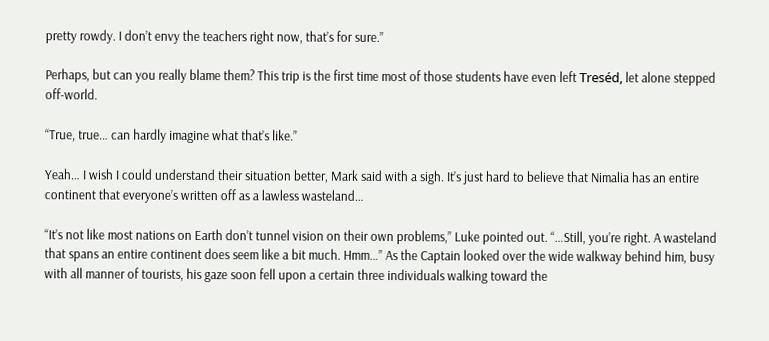pretty rowdy. I don’t envy the teachers right now, that’s for sure.”

Perhaps, but can you really blame them? This trip is the first time most of those students have even left Treséd, let alone stepped off-world.

“True, true… can hardly imagine what that’s like.”

Yeah… I wish I could understand their situation better, Mark said with a sigh. It’s just hard to believe that Nimalia has an entire continent that everyone’s written off as a lawless wasteland…

“It’s not like most nations on Earth don’t tunnel vision on their own problems,” Luke pointed out. “…Still, you’re right. A wasteland that spans an entire continent does seem like a bit much. Hmm…” As the Captain looked over the wide walkway behind him, busy with all manner of tourists, his gaze soon fell upon a certain three individuals walking toward the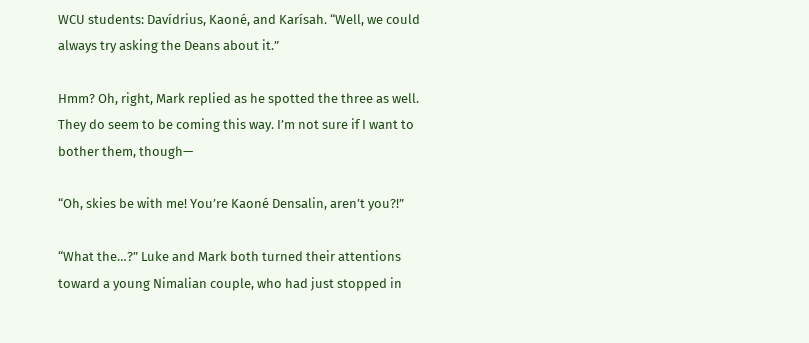WCU students: Davídrius, Kaoné, and Karísah. “Well, we could always try asking the Deans about it.”

Hmm? Oh, right, Mark replied as he spotted the three as well. They do seem to be coming this way. I’m not sure if I want to bother them, though—

“Oh, skies be with me! You’re Kaoné Densalin, aren’t you?!”

“What the…?” Luke and Mark both turned their attentions toward a young Nimalian couple, who had just stopped in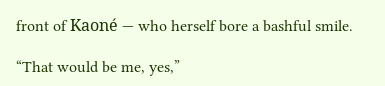front of Kaoné — who herself bore a bashful smile.

“That would be me, yes,”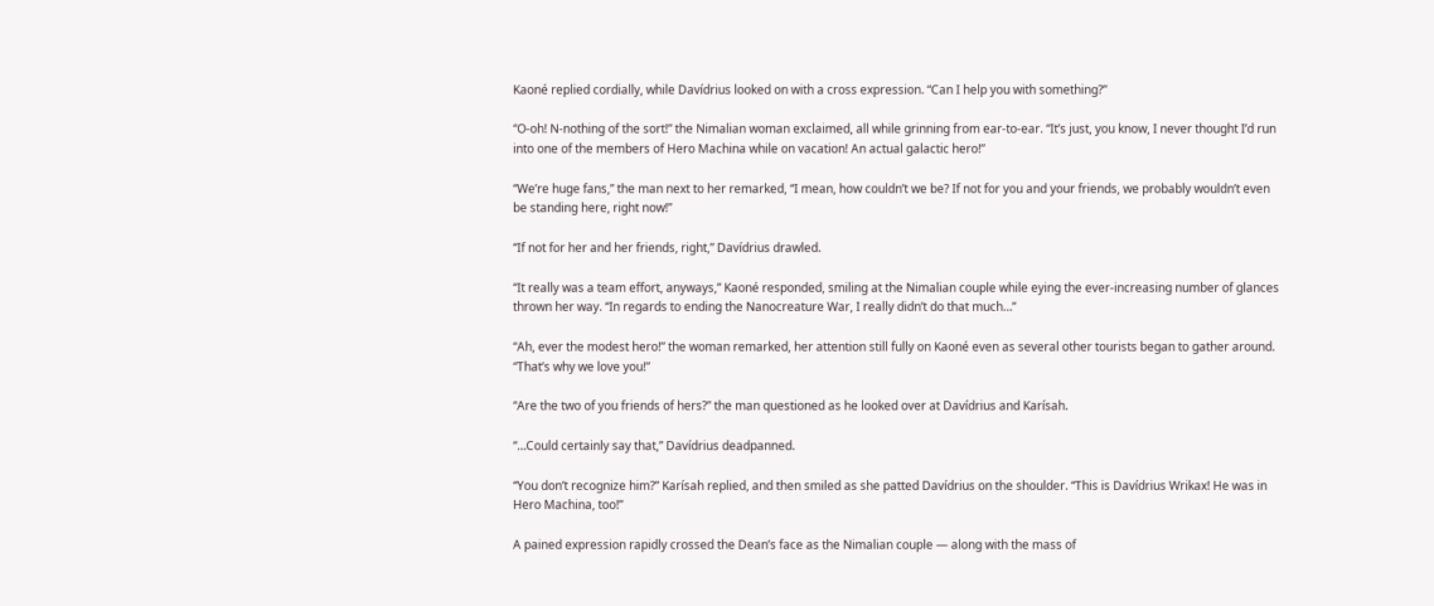Kaoné replied cordially, while Davídrius looked on with a cross expression. “Can I help you with something?”

“O-oh! N-nothing of the sort!” the Nimalian woman exclaimed, all while grinning from ear-to-ear. “It’s just, you know, I never thought I’d run into one of the members of Hero Machina while on vacation! An actual galactic hero!”

“We’re huge fans,” the man next to her remarked, “I mean, how couldn’t we be? If not for you and your friends, we probably wouldn’t even be standing here, right now!”

“If not for her and her friends, right,” Davídrius drawled.

“It really was a team effort, anyways,” Kaoné responded, smiling at the Nimalian couple while eying the ever-increasing number of glances thrown her way. “In regards to ending the Nanocreature War, I really didn’t do that much…”

“Ah, ever the modest hero!” the woman remarked, her attention still fully on Kaoné even as several other tourists began to gather around. “That’s why we love you!”

“Are the two of you friends of hers?” the man questioned as he looked over at Davídrius and Karísah.

“…Could certainly say that,” Davídrius deadpanned.

“You don’t recognize him?” Karísah replied, and then smiled as she patted Davídrius on the shoulder. “This is Davídrius Wrikax! He was in Hero Machina, too!”

A pained expression rapidly crossed the Dean’s face as the Nimalian couple — along with the mass of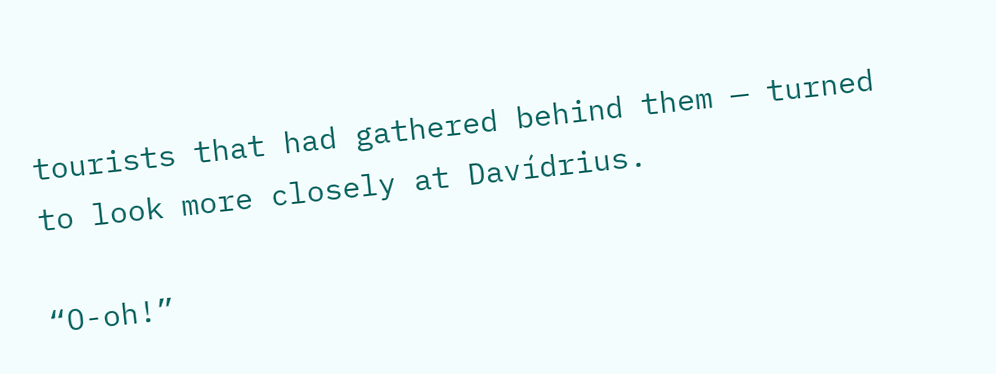tourists that had gathered behind them — turned to look more closely at Davídrius.

“O-oh!”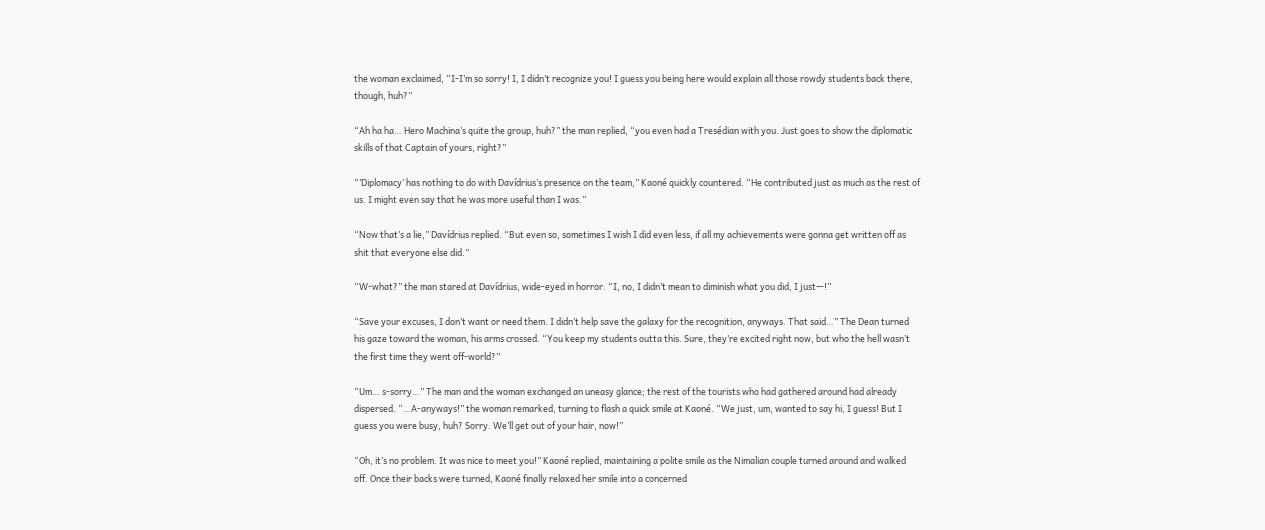the woman exclaimed, “I-I’m so sorry! I, I didn’t recognize you! I guess you being here would explain all those rowdy students back there, though, huh?”

“Ah ha ha… Hero Machina’s quite the group, huh?” the man replied, “you even had a Tresédian with you. Just goes to show the diplomatic skills of that Captain of yours, right?”

“’Diplomacy’ has nothing to do with Davídrius’s presence on the team,” Kaoné quickly countered. “He contributed just as much as the rest of us. I might even say that he was more useful than I was.”

“Now that’s a lie,” Davídrius replied. “But even so, sometimes I wish I did even less, if all my achievements were gonna get written off as shit that everyone else did.”

“W-what?” the man stared at Davídrius, wide-eyed in horror. “I, no, I didn’t mean to diminish what you did, I just—!”

“Save your excuses, I don’t want or need them. I didn’t help save the galaxy for the recognition, anyways. That said…” The Dean turned his gaze toward the woman, his arms crossed. “You keep my students outta this. Sure, they’re excited right now, but who the hell wasn’t the first time they went off-world?”

“Um… s-sorry…” The man and the woman exchanged an uneasy glance; the rest of the tourists who had gathered around had already dispersed. “…A-anyways!” the woman remarked, turning to flash a quick smile at Kaoné. “We just, um, wanted to say hi, I guess! But I guess you were busy, huh? Sorry. We’ll get out of your hair, now!”

“Oh, it’s no problem. It was nice to meet you!” Kaoné replied, maintaining a polite smile as the Nimalian couple turned around and walked off. Once their backs were turned, Kaoné finally relaxed her smile into a concerned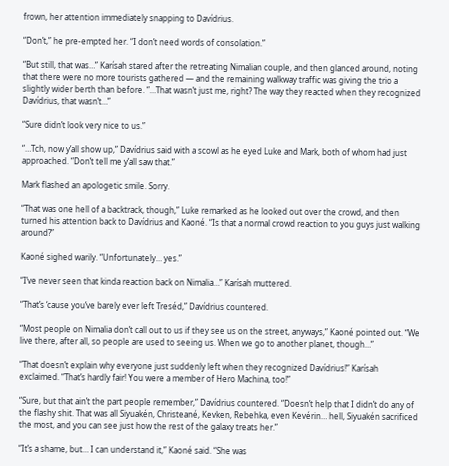frown, her attention immediately snapping to Davídrius.

“Don’t,” he pre-empted her. “I don’t need words of consolation.”

“But still, that was…” Karísah stared after the retreating Nimalian couple, and then glanced around, noting that there were no more tourists gathered — and the remaining walkway traffic was giving the trio a slightly wider berth than before. “…That wasn’t just me, right? The way they reacted when they recognized Davídrius, that wasn’t…”

“Sure didn’t look very nice to us.”

“…Tch, now y’all show up,” Davídrius said with a scowl as he eyed Luke and Mark, both of whom had just approached. “Don’t tell me y’all saw that.”

Mark flashed an apologetic smile. Sorry.

“That was one hell of a backtrack, though,” Luke remarked as he looked out over the crowd, and then turned his attention back to Davídrius and Kaoné. “Is that a normal crowd reaction to you guys just walking around?”

Kaoné sighed warily. “Unfortunately… yes.”

“I’ve never seen that kinda reaction back on Nimalia…” Karísah muttered.

“That’s ‘cause you’ve barely ever left Treséd,” Davídrius countered.

“Most people on Nimalia don’t call out to us if they see us on the street, anyways,” Kaoné pointed out. “We live there, after all, so people are used to seeing us. When we go to another planet, though…”

“That doesn’t explain why everyone just suddenly left when they recognized Davídrius!” Karísah exclaimed. “That’s hardly fair! You were a member of Hero Machina, too!”

“Sure, but that ain’t the part people remember,” Davídrius countered. “Doesn’t help that I didn’t do any of the flashy shit. That was all Siyuakén, Christeané, Kevken, Rebehka, even Kevérin… hell, Siyuakén sacrificed the most, and you can see just how the rest of the galaxy treats her.”

“It’s a shame, but… I can understand it,” Kaoné said. “She was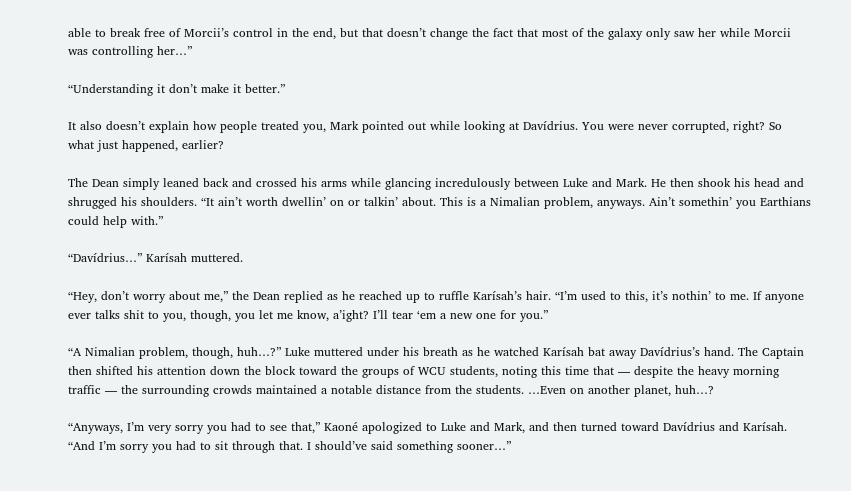able to break free of Morcii’s control in the end, but that doesn’t change the fact that most of the galaxy only saw her while Morcii was controlling her…”

“Understanding it don’t make it better.”

It also doesn’t explain how people treated you, Mark pointed out while looking at Davídrius. You were never corrupted, right? So what just happened, earlier?

The Dean simply leaned back and crossed his arms while glancing incredulously between Luke and Mark. He then shook his head and shrugged his shoulders. “It ain’t worth dwellin’ on or talkin’ about. This is a Nimalian problem, anyways. Ain’t somethin’ you Earthians could help with.”

“Davídrius…” Karísah muttered.

“Hey, don’t worry about me,” the Dean replied as he reached up to ruffle Karísah’s hair. “I’m used to this, it’s nothin’ to me. If anyone ever talks shit to you, though, you let me know, a’ight? I’ll tear ‘em a new one for you.”

“A Nimalian problem, though, huh…?” Luke muttered under his breath as he watched Karísah bat away Davídrius’s hand. The Captain then shifted his attention down the block toward the groups of WCU students, noting this time that — despite the heavy morning traffic — the surrounding crowds maintained a notable distance from the students. …Even on another planet, huh…?

“Anyways, I’m very sorry you had to see that,” Kaoné apologized to Luke and Mark, and then turned toward Davídrius and Karísah. “And I’m sorry you had to sit through that. I should’ve said something sooner…”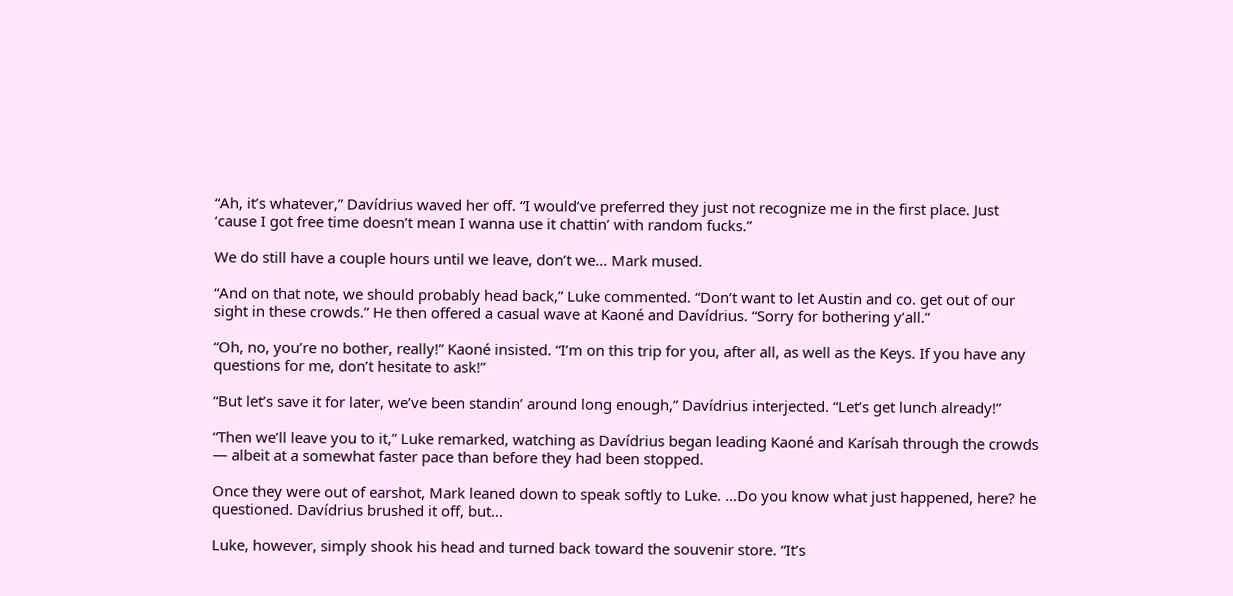“Ah, it’s whatever,” Davídrius waved her off. “I would’ve preferred they just not recognize me in the first place. Just ‘cause I got free time doesn’t mean I wanna use it chattin’ with random fucks.”

We do still have a couple hours until we leave, don’t we… Mark mused.

“And on that note, we should probably head back,” Luke commented. “Don’t want to let Austin and co. get out of our sight in these crowds.” He then offered a casual wave at Kaoné and Davídrius. “Sorry for bothering y’all.”

“Oh, no, you’re no bother, really!” Kaoné insisted. “I’m on this trip for you, after all, as well as the Keys. If you have any questions for me, don’t hesitate to ask!”

“But let’s save it for later, we’ve been standin’ around long enough,” Davídrius interjected. “Let’s get lunch already!”

“Then we’ll leave you to it,” Luke remarked, watching as Davídrius began leading Kaoné and Karísah through the crowds — albeit at a somewhat faster pace than before they had been stopped.

Once they were out of earshot, Mark leaned down to speak softly to Luke. …Do you know what just happened, here? he questioned. Davídrius brushed it off, but…

Luke, however, simply shook his head and turned back toward the souvenir store. “It’s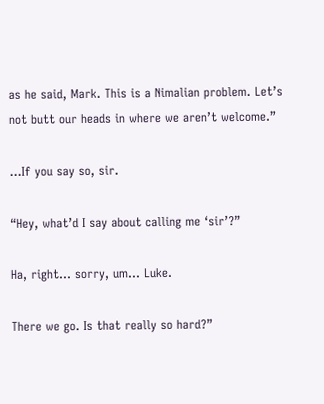as he said, Mark. This is a Nimalian problem. Let’s not butt our heads in where we aren’t welcome.”

…If you say so, sir.

“Hey, what’d I say about calling me ‘sir’?”

Ha, right… sorry, um… Luke.

There we go. Is that really so hard?”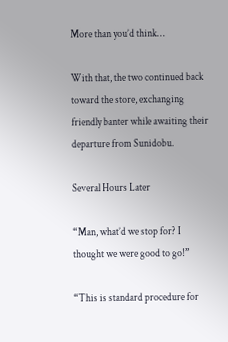More than you’d think…

With that, the two continued back toward the store, exchanging friendly banter while awaiting their departure from Sunidobu.

Several Hours Later

“Man, what’d we stop for? I thought we were good to go!”

“This is standard procedure for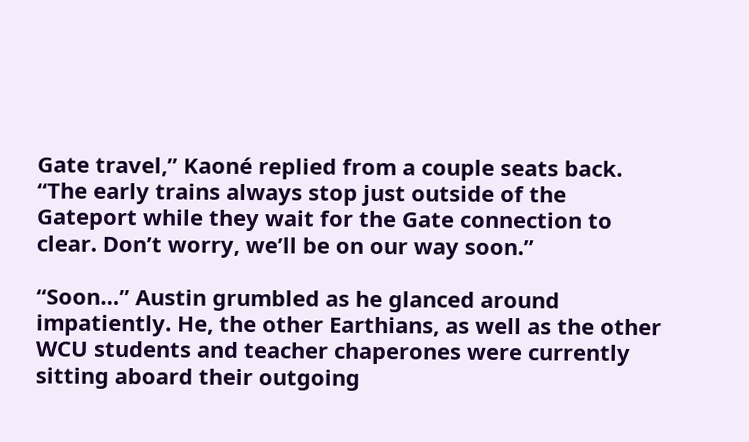Gate travel,” Kaoné replied from a couple seats back. “The early trains always stop just outside of the Gateport while they wait for the Gate connection to clear. Don’t worry, we’ll be on our way soon.”

“Soon…” Austin grumbled as he glanced around impatiently. He, the other Earthians, as well as the other WCU students and teacher chaperones were currently sitting aboard their outgoing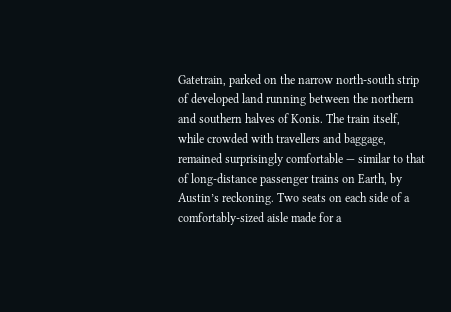Gatetrain, parked on the narrow north-south strip of developed land running between the northern and southern halves of Konis. The train itself, while crowded with travellers and baggage, remained surprisingly comfortable — similar to that of long-distance passenger trains on Earth, by Austin’s reckoning. Two seats on each side of a comfortably-sized aisle made for a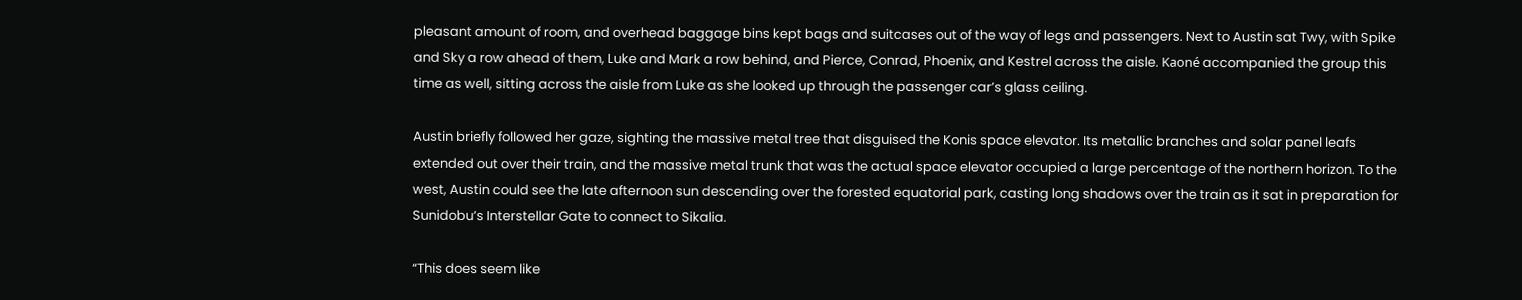pleasant amount of room, and overhead baggage bins kept bags and suitcases out of the way of legs and passengers. Next to Austin sat Twy, with Spike and Sky a row ahead of them, Luke and Mark a row behind, and Pierce, Conrad, Phoenix, and Kestrel across the aisle. Kaoné accompanied the group this time as well, sitting across the aisle from Luke as she looked up through the passenger car’s glass ceiling.

Austin briefly followed her gaze, sighting the massive metal tree that disguised the Konis space elevator. Its metallic branches and solar panel leafs extended out over their train, and the massive metal trunk that was the actual space elevator occupied a large percentage of the northern horizon. To the west, Austin could see the late afternoon sun descending over the forested equatorial park, casting long shadows over the train as it sat in preparation for Sunidobu’s Interstellar Gate to connect to Sikalia.

“This does seem like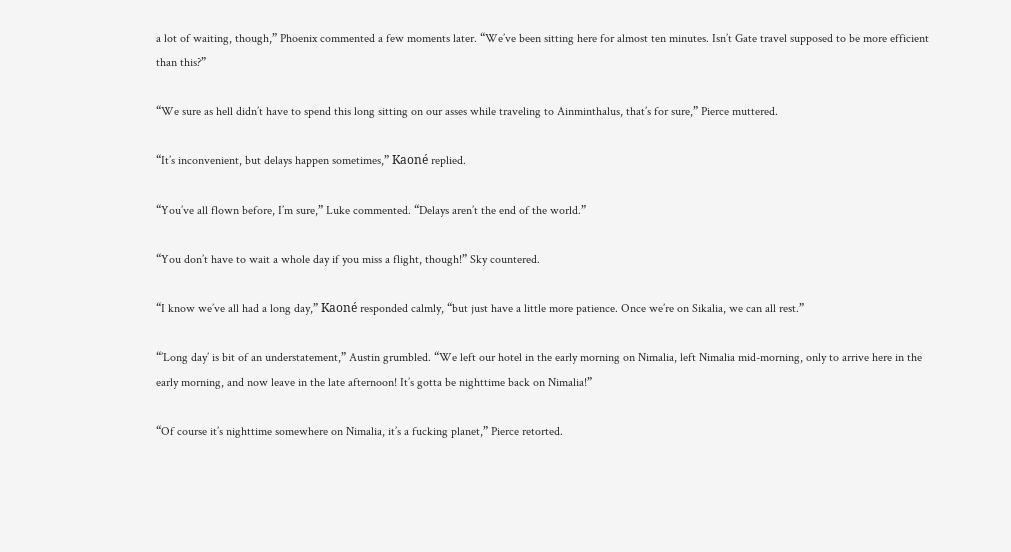a lot of waiting, though,” Phoenix commented a few moments later. “We’ve been sitting here for almost ten minutes. Isn’t Gate travel supposed to be more efficient than this?”

“We sure as hell didn’t have to spend this long sitting on our asses while traveling to Ainminthalus, that’s for sure,” Pierce muttered.

“It’s inconvenient, but delays happen sometimes,” Kaoné replied.

“You’ve all flown before, I’m sure,” Luke commented. “Delays aren’t the end of the world.”

“You don’t have to wait a whole day if you miss a flight, though!” Sky countered.

“I know we’ve all had a long day,” Kaoné responded calmly, “but just have a little more patience. Once we’re on Sikalia, we can all rest.”

“’Long day’ is bit of an understatement,” Austin grumbled. “We left our hotel in the early morning on Nimalia, left Nimalia mid-morning, only to arrive here in the early morning, and now leave in the late afternoon! It’s gotta be nighttime back on Nimalia!”

“Of course it’s nighttime somewhere on Nimalia, it’s a fucking planet,” Pierce retorted.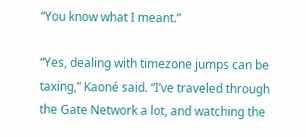“You know what I meant.”

“Yes, dealing with timezone jumps can be taxing,” Kaoné said. “I’ve traveled through the Gate Network a lot, and watching the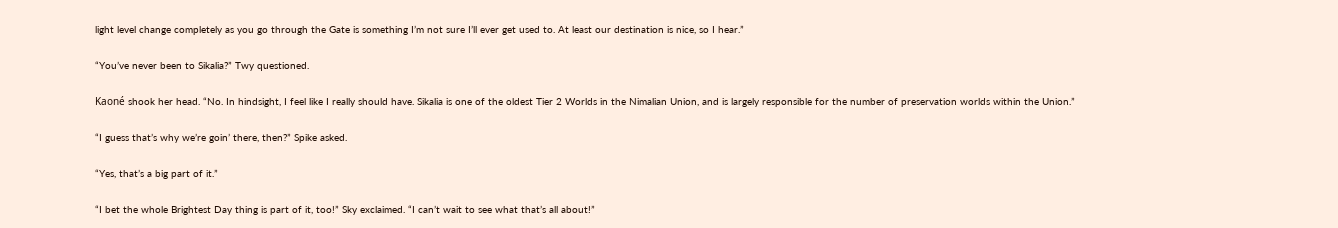light level change completely as you go through the Gate is something I’m not sure I’ll ever get used to. At least our destination is nice, so I hear.”

“You’ve never been to Sikalia?” Twy questioned.

Kaoné shook her head. “No. In hindsight, I feel like I really should have. Sikalia is one of the oldest Tier 2 Worlds in the Nimalian Union, and is largely responsible for the number of preservation worlds within the Union.”

“I guess that’s why we’re goin’ there, then?” Spike asked.

“Yes, that’s a big part of it.”

“I bet the whole Brightest Day thing is part of it, too!” Sky exclaimed. “I can’t wait to see what that’s all about!”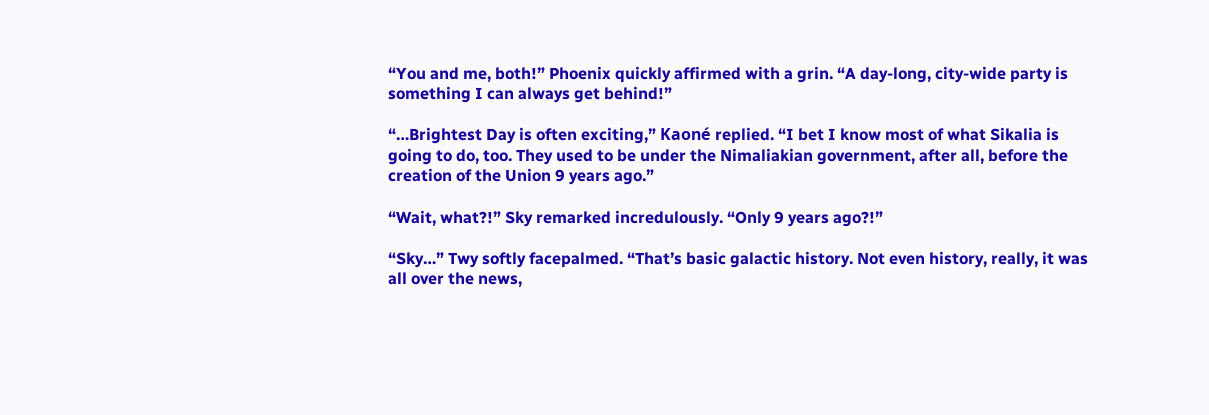“You and me, both!” Phoenix quickly affirmed with a grin. “A day-long, city-wide party is something I can always get behind!”

“…Brightest Day is often exciting,” Kaoné replied. “I bet I know most of what Sikalia is going to do, too. They used to be under the Nimaliakian government, after all, before the creation of the Union 9 years ago.”

“Wait, what?!” Sky remarked incredulously. “Only 9 years ago?!”

“Sky…” Twy softly facepalmed. “That’s basic galactic history. Not even history, really, it was all over the news,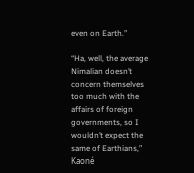even on Earth.”

“Ha, well, the average Nimalian doesn’t concern themselves too much with the affairs of foreign governments, so I wouldn’t expect the same of Earthians,” Kaoné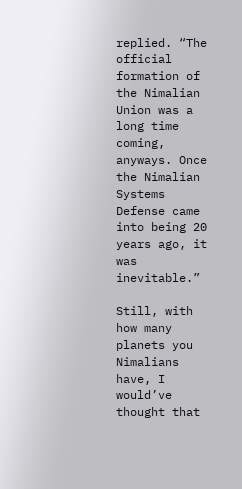replied. “The official formation of the Nimalian Union was a long time coming, anyways. Once the Nimalian Systems Defense came into being 20 years ago, it was inevitable.”

Still, with how many planets you Nimalians have, I would’ve thought that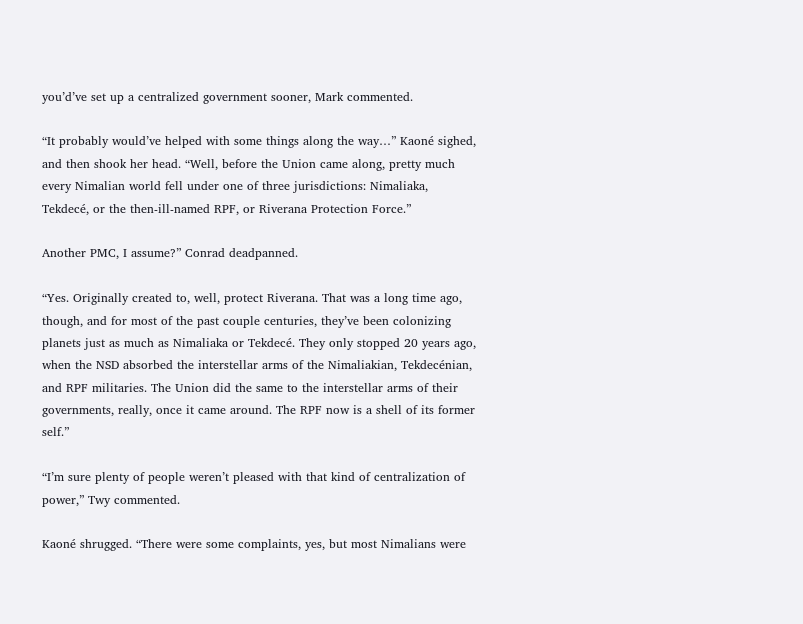you’d’ve set up a centralized government sooner, Mark commented.

“It probably would’ve helped with some things along the way…” Kaoné sighed, and then shook her head. “Well, before the Union came along, pretty much every Nimalian world fell under one of three jurisdictions: Nimaliaka, Tekdecé, or the then-ill-named RPF, or Riverana Protection Force.”

Another PMC, I assume?” Conrad deadpanned.

“Yes. Originally created to, well, protect Riverana. That was a long time ago, though, and for most of the past couple centuries, they’ve been colonizing planets just as much as Nimaliaka or Tekdecé. They only stopped 20 years ago, when the NSD absorbed the interstellar arms of the Nimaliakian, Tekdecénian, and RPF militaries. The Union did the same to the interstellar arms of their governments, really, once it came around. The RPF now is a shell of its former self.”

“I’m sure plenty of people weren’t pleased with that kind of centralization of power,” Twy commented.

Kaoné shrugged. “There were some complaints, yes, but most Nimalians were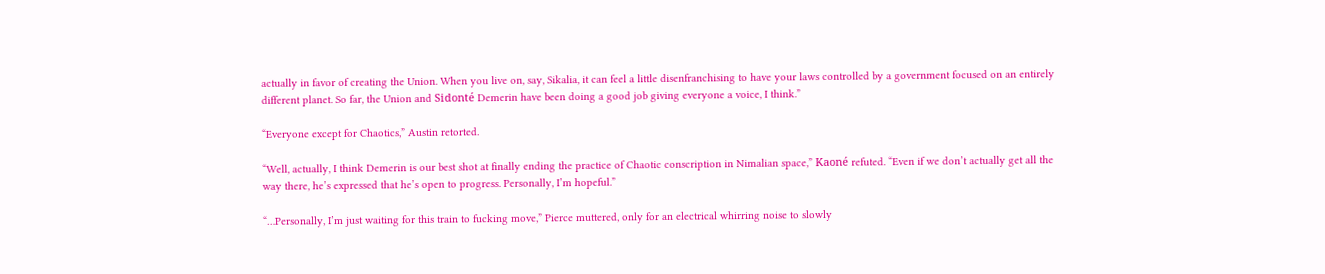actually in favor of creating the Union. When you live on, say, Sikalia, it can feel a little disenfranchising to have your laws controlled by a government focused on an entirely different planet. So far, the Union and Sidonté Demerin have been doing a good job giving everyone a voice, I think.”

“Everyone except for Chaotics,” Austin retorted.

“Well, actually, I think Demerin is our best shot at finally ending the practice of Chaotic conscription in Nimalian space,” Kaoné refuted. “Even if we don’t actually get all the way there, he’s expressed that he’s open to progress. Personally, I’m hopeful.”

“…Personally, I’m just waiting for this train to fucking move,” Pierce muttered, only for an electrical whirring noise to slowly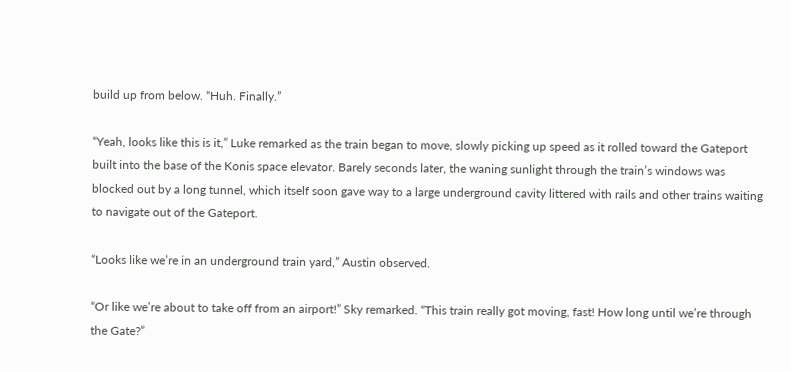build up from below. “Huh. Finally.”

“Yeah, looks like this is it,” Luke remarked as the train began to move, slowly picking up speed as it rolled toward the Gateport built into the base of the Konis space elevator. Barely seconds later, the waning sunlight through the train’s windows was blocked out by a long tunnel, which itself soon gave way to a large underground cavity littered with rails and other trains waiting to navigate out of the Gateport.

“Looks like we’re in an underground train yard,” Austin observed.

“Or like we’re about to take off from an airport!” Sky remarked. “This train really got moving, fast! How long until we’re through the Gate?”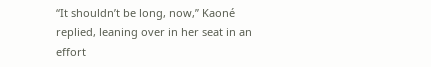“It shouldn’t be long, now,” Kaoné replied, leaning over in her seat in an effort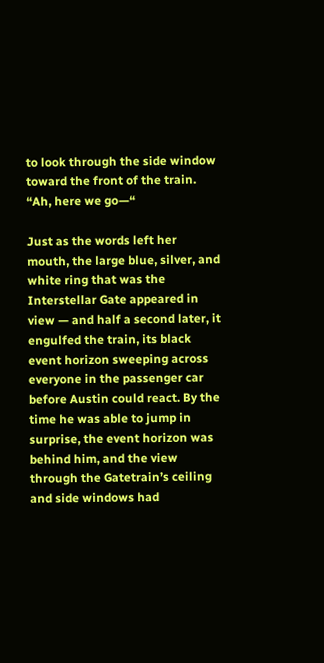to look through the side window toward the front of the train. “Ah, here we go—“

Just as the words left her mouth, the large blue, silver, and white ring that was the Interstellar Gate appeared in view — and half a second later, it engulfed the train, its black event horizon sweeping across everyone in the passenger car before Austin could react. By the time he was able to jump in surprise, the event horizon was behind him, and the view through the Gatetrain’s ceiling and side windows had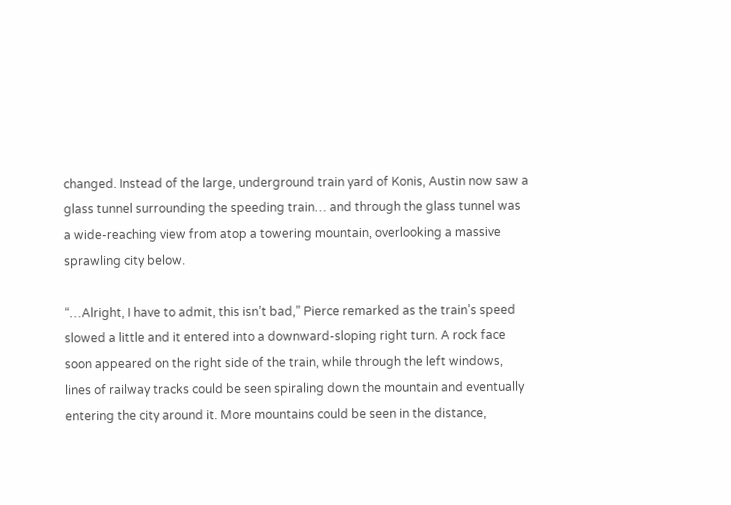changed. Instead of the large, underground train yard of Konis, Austin now saw a glass tunnel surrounding the speeding train… and through the glass tunnel was a wide-reaching view from atop a towering mountain, overlooking a massive sprawling city below.

“…Alright, I have to admit, this isn’t bad,” Pierce remarked as the train’s speed slowed a little and it entered into a downward-sloping right turn. A rock face soon appeared on the right side of the train, while through the left windows, lines of railway tracks could be seen spiraling down the mountain and eventually entering the city around it. More mountains could be seen in the distance,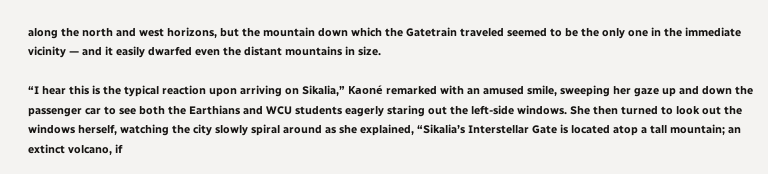along the north and west horizons, but the mountain down which the Gatetrain traveled seemed to be the only one in the immediate vicinity — and it easily dwarfed even the distant mountains in size.

“I hear this is the typical reaction upon arriving on Sikalia,” Kaoné remarked with an amused smile, sweeping her gaze up and down the passenger car to see both the Earthians and WCU students eagerly staring out the left-side windows. She then turned to look out the windows herself, watching the city slowly spiral around as she explained, “Sikalia’s Interstellar Gate is located atop a tall mountain; an extinct volcano, if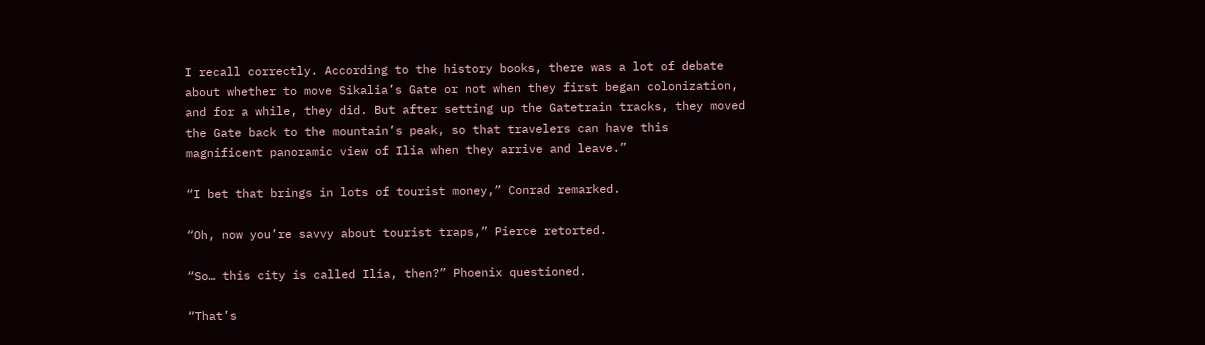I recall correctly. According to the history books, there was a lot of debate about whether to move Sikalia’s Gate or not when they first began colonization, and for a while, they did. But after setting up the Gatetrain tracks, they moved the Gate back to the mountain’s peak, so that travelers can have this magnificent panoramic view of Ilia when they arrive and leave.”

“I bet that brings in lots of tourist money,” Conrad remarked.

“Oh, now you’re savvy about tourist traps,” Pierce retorted.

“So… this city is called Ilia, then?” Phoenix questioned.

“That’s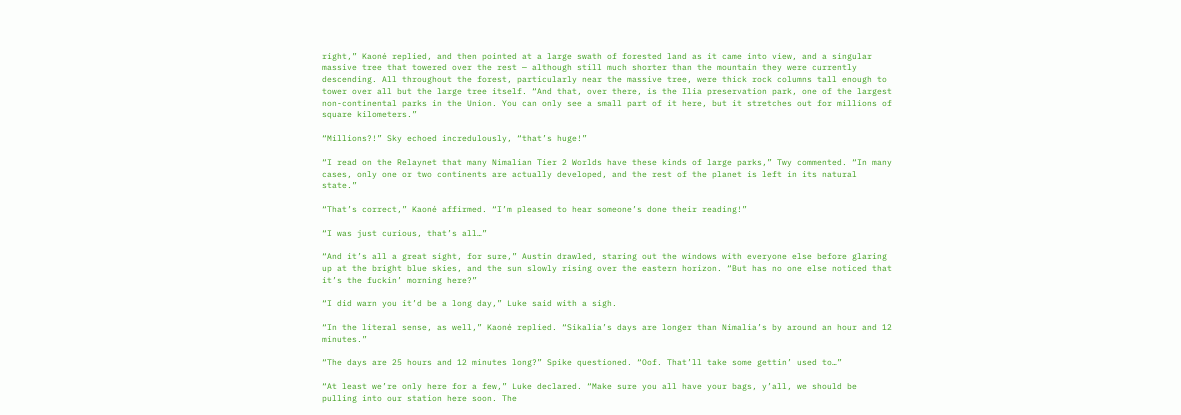right,” Kaoné replied, and then pointed at a large swath of forested land as it came into view, and a singular massive tree that towered over the rest — although still much shorter than the mountain they were currently descending. All throughout the forest, particularly near the massive tree, were thick rock columns tall enough to tower over all but the large tree itself. “And that, over there, is the Ilia preservation park, one of the largest non-continental parks in the Union. You can only see a small part of it here, but it stretches out for millions of square kilometers.”

“Millions?!” Sky echoed incredulously, “that’s huge!”

“I read on the Relaynet that many Nimalian Tier 2 Worlds have these kinds of large parks,” Twy commented. “In many cases, only one or two continents are actually developed, and the rest of the planet is left in its natural state.”

“That’s correct,” Kaoné affirmed. “I’m pleased to hear someone’s done their reading!”

“I was just curious, that’s all…”

“And it’s all a great sight, for sure,” Austin drawled, staring out the windows with everyone else before glaring up at the bright blue skies, and the sun slowly rising over the eastern horizon. “But has no one else noticed that it’s the fuckin’ morning here?”

“I did warn you it’d be a long day,” Luke said with a sigh.

“In the literal sense, as well,” Kaoné replied. “Sikalia’s days are longer than Nimalia’s by around an hour and 12 minutes.”

“The days are 25 hours and 12 minutes long?” Spike questioned. “Oof. That’ll take some gettin’ used to…”

“At least we’re only here for a few,” Luke declared. “Make sure you all have your bags, y’all, we should be pulling into our station here soon. The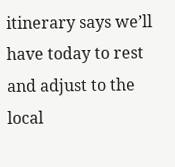itinerary says we’ll have today to rest and adjust to the local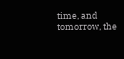time, and tomorrow, the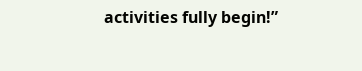activities fully begin!”